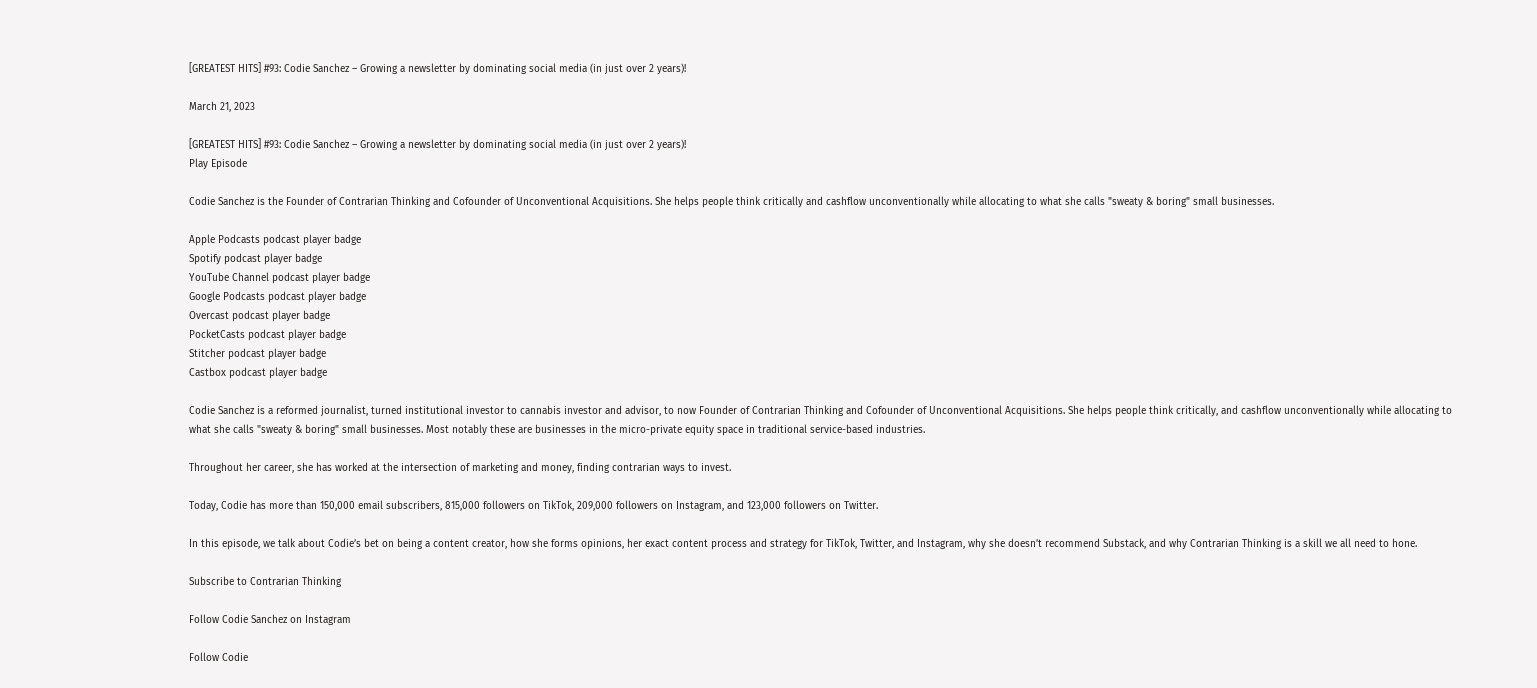[GREATEST HITS] #93: Codie Sanchez – Growing a newsletter by dominating social media (in just over 2 years)!

March 21, 2023

[GREATEST HITS] #93: Codie Sanchez – Growing a newsletter by dominating social media (in just over 2 years)!
Play Episode

Codie Sanchez is the Founder of Contrarian Thinking and Cofounder of Unconventional Acquisitions. She helps people think critically and cashflow unconventionally while allocating to what she calls "sweaty & boring" small businesses.

Apple Podcasts podcast player badge
Spotify podcast player badge
YouTube Channel podcast player badge
Google Podcasts podcast player badge
Overcast podcast player badge
PocketCasts podcast player badge
Stitcher podcast player badge
Castbox podcast player badge

Codie Sanchez is a reformed journalist, turned institutional investor to cannabis investor and advisor, to now Founder of Contrarian Thinking and Cofounder of Unconventional Acquisitions. She helps people think critically, and cashflow unconventionally while allocating to what she calls "sweaty & boring" small businesses. Most notably these are businesses in the micro-private equity space in traditional service-based industries.

Throughout her career, she has worked at the intersection of marketing and money, finding contrarian ways to invest.

Today, Codie has more than 150,000 email subscribers, 815,000 followers on TikTok, 209,000 followers on Instagram, and 123,000 followers on Twitter.

In this episode, we talk about Codie’s bet on being a content creator, how she forms opinions, her exact content process and strategy for TikTok, Twitter, and Instagram, why she doesn’t recommend Substack, and why Contrarian Thinking is a skill we all need to hone.

Subscribe to Contrarian Thinking

Follow Codie Sanchez on Instagram

Follow Codie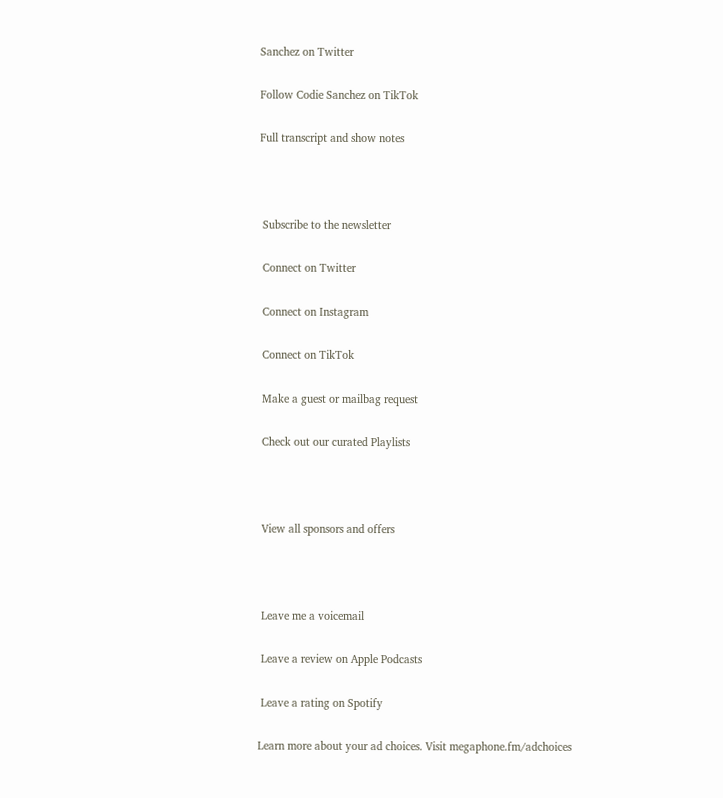Sanchez on Twitter

Follow Codie Sanchez on TikTok

Full transcript and show notes



 Subscribe to the newsletter

 Connect on Twitter

 Connect on Instagram

 Connect on TikTok

 Make a guest or mailbag request

 Check out our curated Playlists



 View all sponsors and offers



 Leave me a voicemail

 Leave a review on Apple Podcasts

 Leave a rating on Spotify

Learn more about your ad choices. Visit megaphone.fm/adchoices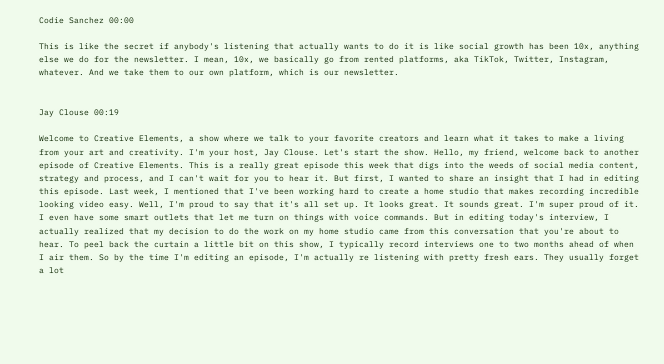Codie Sanchez 00:00

This is like the secret if anybody's listening that actually wants to do it is like social growth has been 10x, anything else we do for the newsletter. I mean, 10x, we basically go from rented platforms, aka TikTok, Twitter, Instagram, whatever. And we take them to our own platform, which is our newsletter.


Jay Clouse 00:19

Welcome to Creative Elements, a show where we talk to your favorite creators and learn what it takes to make a living from your art and creativity. I'm your host, Jay Clouse. Let's start the show. Hello, my friend, welcome back to another episode of Creative Elements. This is a really great episode this week that digs into the weeds of social media content, strategy and process, and I can't wait for you to hear it. But first, I wanted to share an insight that I had in editing this episode. Last week, I mentioned that I've been working hard to create a home studio that makes recording incredible looking video easy. Well, I'm proud to say that it's all set up. It looks great. It sounds great. I'm super proud of it. I even have some smart outlets that let me turn on things with voice commands. But in editing today's interview, I actually realized that my decision to do the work on my home studio came from this conversation that you're about to hear. To peel back the curtain a little bit on this show, I typically record interviews one to two months ahead of when I air them. So by the time I'm editing an episode, I'm actually re listening with pretty fresh ears. They usually forget a lot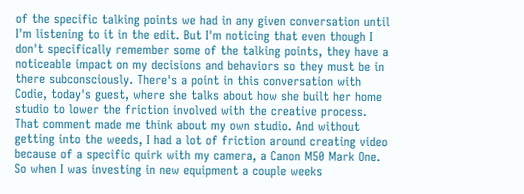of the specific talking points we had in any given conversation until I'm listening to it in the edit. But I'm noticing that even though I don't specifically remember some of the talking points, they have a noticeable impact on my decisions and behaviors so they must be in there subconsciously. There's a point in this conversation with Codie, today's guest, where she talks about how she built her home studio to lower the friction involved with the creative process. That comment made me think about my own studio. And without getting into the weeds, I had a lot of friction around creating video because of a specific quirk with my camera, a Canon M50 Mark One. So when I was investing in new equipment a couple weeks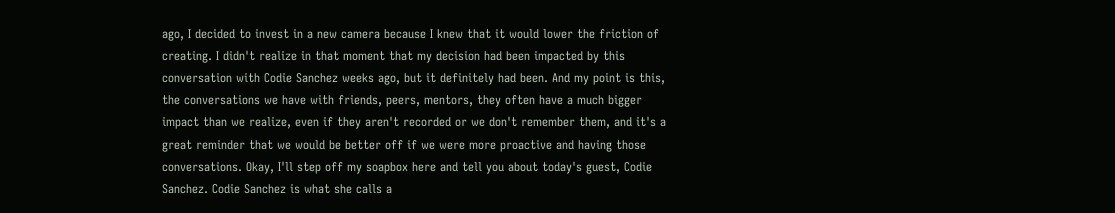ago, I decided to invest in a new camera because I knew that it would lower the friction of creating. I didn't realize in that moment that my decision had been impacted by this conversation with Codie Sanchez weeks ago, but it definitely had been. And my point is this, the conversations we have with friends, peers, mentors, they often have a much bigger impact than we realize, even if they aren't recorded or we don't remember them, and it's a great reminder that we would be better off if we were more proactive and having those conversations. Okay, I'll step off my soapbox here and tell you about today's guest, Codie Sanchez. Codie Sanchez is what she calls a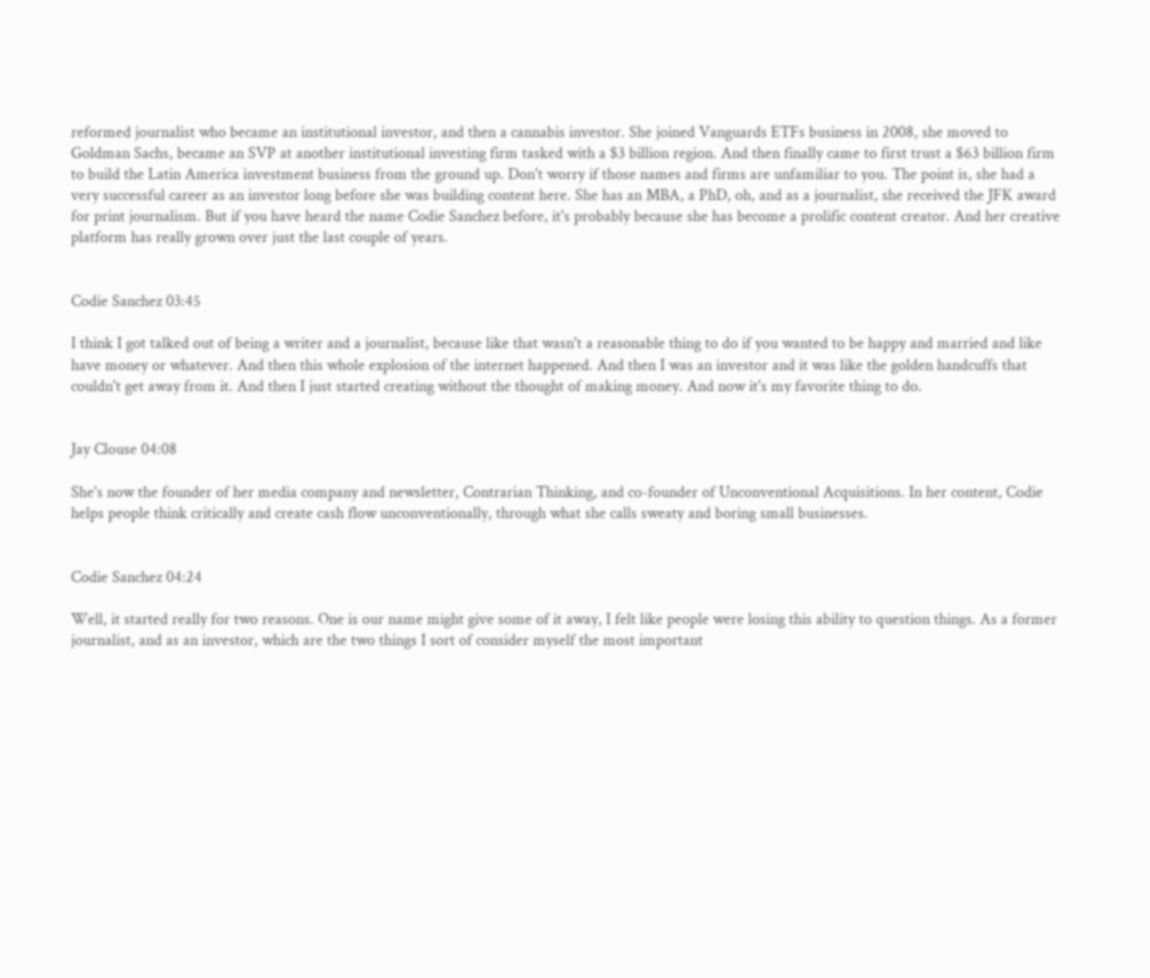reformed journalist who became an institutional investor, and then a cannabis investor. She joined Vanguards ETFs business in 2008, she moved to Goldman Sachs, became an SVP at another institutional investing firm tasked with a $3 billion region. And then finally came to first trust a $63 billion firm to build the Latin America investment business from the ground up. Don't worry if those names and firms are unfamiliar to you. The point is, she had a very successful career as an investor long before she was building content here. She has an MBA, a PhD, oh, and as a journalist, she received the JFK award for print journalism. But if you have heard the name Codie Sanchez before, it's probably because she has become a prolific content creator. And her creative platform has really grown over just the last couple of years.


Codie Sanchez 03:45

I think I got talked out of being a writer and a journalist, because like that wasn't a reasonable thing to do if you wanted to be happy and married and like have money or whatever. And then this whole explosion of the internet happened. And then I was an investor and it was like the golden handcuffs that couldn't get away from it. And then I just started creating without the thought of making money. And now it's my favorite thing to do.


Jay Clouse 04:08

She's now the founder of her media company and newsletter, Contrarian Thinking, and co-founder of Unconventional Acquisitions. In her content, Codie helps people think critically and create cash flow unconventionally, through what she calls sweaty and boring small businesses.


Codie Sanchez 04:24

Well, it started really for two reasons. One is our name might give some of it away, I felt like people were losing this ability to question things. As a former journalist, and as an investor, which are the two things I sort of consider myself the most important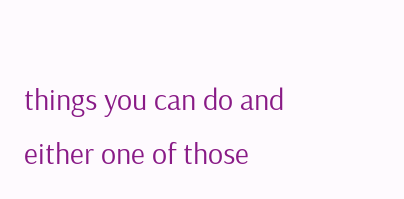things you can do and either one of those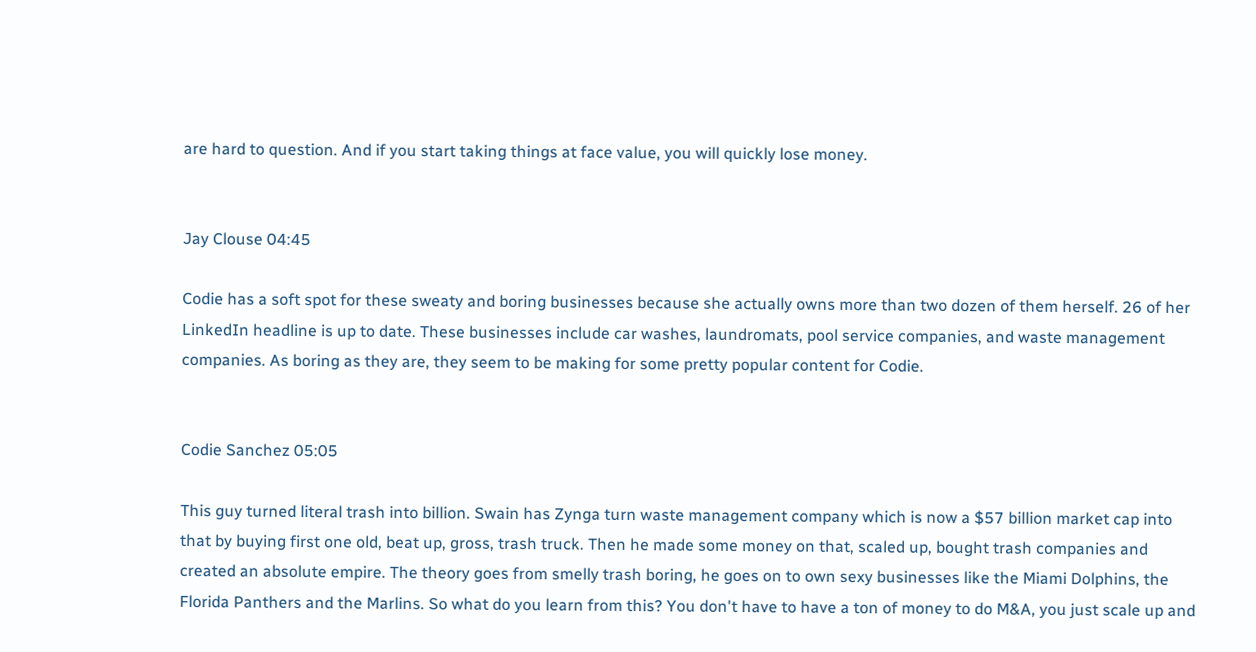are hard to question. And if you start taking things at face value, you will quickly lose money.


Jay Clouse 04:45

Codie has a soft spot for these sweaty and boring businesses because she actually owns more than two dozen of them herself. 26 of her LinkedIn headline is up to date. These businesses include car washes, laundromats, pool service companies, and waste management companies. As boring as they are, they seem to be making for some pretty popular content for Codie.


Codie Sanchez 05:05

This guy turned literal trash into billion. Swain has Zynga turn waste management company which is now a $57 billion market cap into that by buying first one old, beat up, gross, trash truck. Then he made some money on that, scaled up, bought trash companies and created an absolute empire. The theory goes from smelly trash boring, he goes on to own sexy businesses like the Miami Dolphins, the Florida Panthers and the Marlins. So what do you learn from this? You don't have to have a ton of money to do M&A, you just scale up and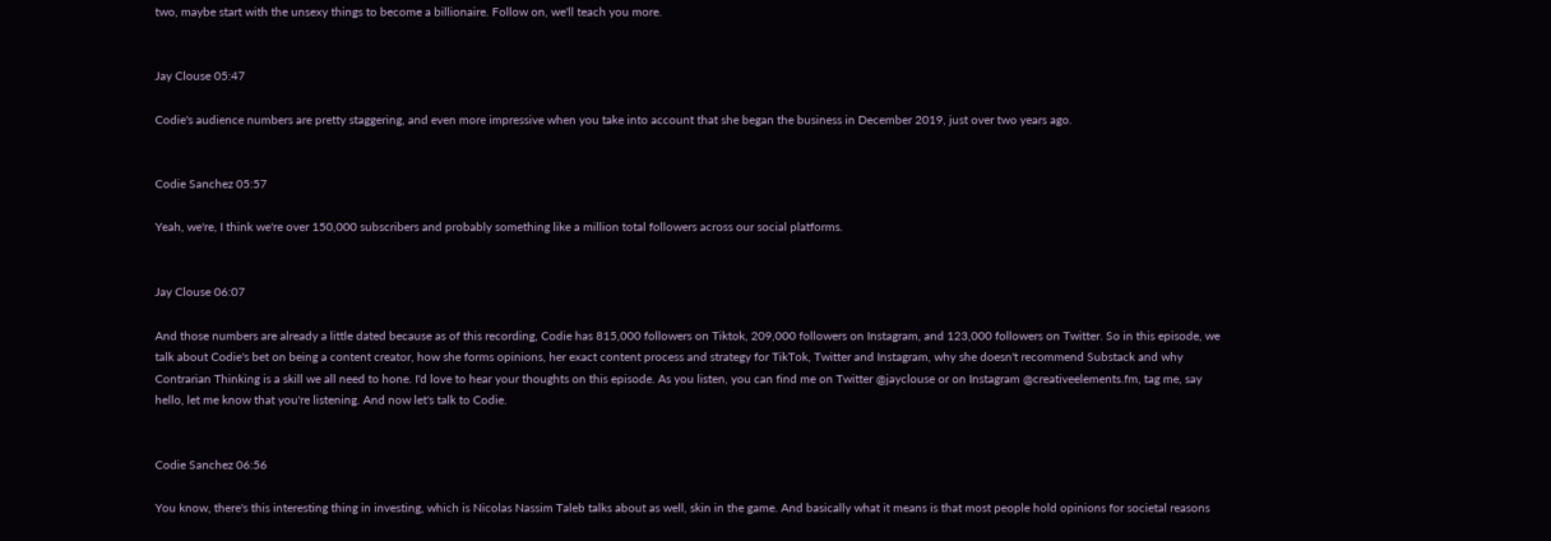two, maybe start with the unsexy things to become a billionaire. Follow on, we'll teach you more.


Jay Clouse 05:47

Codie's audience numbers are pretty staggering, and even more impressive when you take into account that she began the business in December 2019, just over two years ago.


Codie Sanchez 05:57

Yeah, we're, I think we're over 150,000 subscribers and probably something like a million total followers across our social platforms.


Jay Clouse 06:07

And those numbers are already a little dated because as of this recording, Codie has 815,000 followers on Tiktok, 209,000 followers on Instagram, and 123,000 followers on Twitter. So in this episode, we talk about Codie's bet on being a content creator, how she forms opinions, her exact content process and strategy for TikTok, Twitter and Instagram, why she doesn't recommend Substack and why Contrarian Thinking is a skill we all need to hone. I'd love to hear your thoughts on this episode. As you listen, you can find me on Twitter @jayclouse or on Instagram @creativeelements.fm, tag me, say hello, let me know that you're listening. And now let's talk to Codie.


Codie Sanchez 06:56

You know, there's this interesting thing in investing, which is Nicolas Nassim Taleb talks about as well, skin in the game. And basically what it means is that most people hold opinions for societal reasons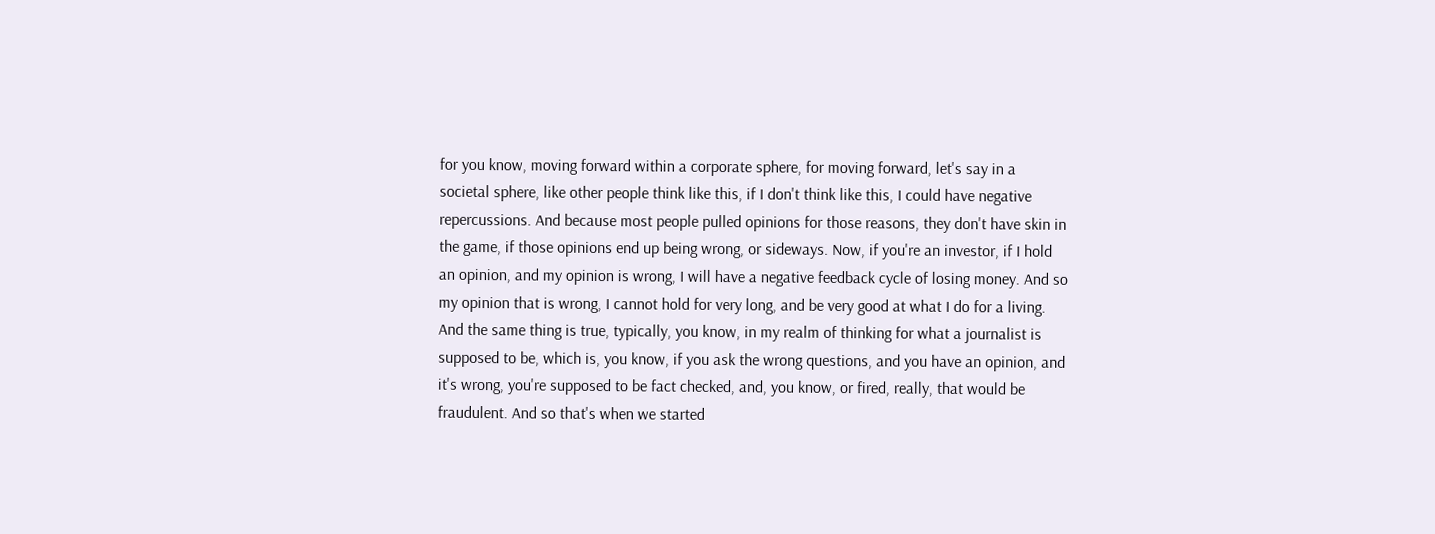for you know, moving forward within a corporate sphere, for moving forward, let's say in a societal sphere, like other people think like this, if I don't think like this, I could have negative repercussions. And because most people pulled opinions for those reasons, they don't have skin in the game, if those opinions end up being wrong, or sideways. Now, if you're an investor, if I hold an opinion, and my opinion is wrong, I will have a negative feedback cycle of losing money. And so my opinion that is wrong, I cannot hold for very long, and be very good at what I do for a living. And the same thing is true, typically, you know, in my realm of thinking for what a journalist is supposed to be, which is, you know, if you ask the wrong questions, and you have an opinion, and it's wrong, you're supposed to be fact checked, and, you know, or fired, really, that would be fraudulent. And so that's when we started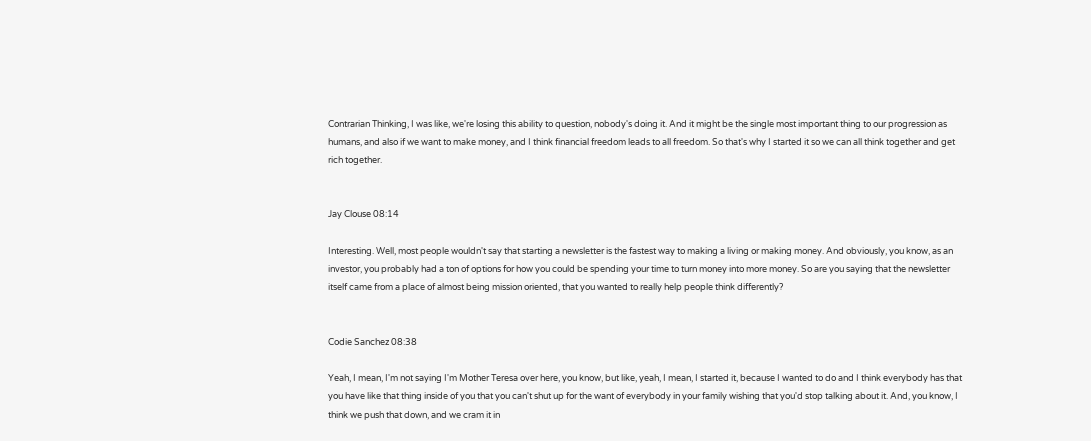Contrarian Thinking, I was like, we're losing this ability to question, nobody's doing it. And it might be the single most important thing to our progression as humans, and also if we want to make money, and I think financial freedom leads to all freedom. So that's why I started it so we can all think together and get rich together.


Jay Clouse 08:14

Interesting. Well, most people wouldn't say that starting a newsletter is the fastest way to making a living or making money. And obviously, you know, as an investor, you probably had a ton of options for how you could be spending your time to turn money into more money. So are you saying that the newsletter itself came from a place of almost being mission oriented, that you wanted to really help people think differently?


Codie Sanchez 08:38

Yeah, I mean, I'm not saying I'm Mother Teresa over here, you know, but like, yeah, I mean, I started it, because I wanted to do and I think everybody has that you have like that thing inside of you that you can't shut up for the want of everybody in your family wishing that you'd stop talking about it. And, you know, I think we push that down, and we cram it in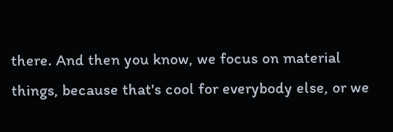there. And then you know, we focus on material things, because that's cool for everybody else, or we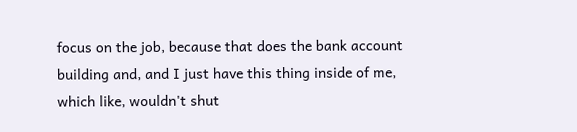focus on the job, because that does the bank account building and, and I just have this thing inside of me, which like, wouldn't shut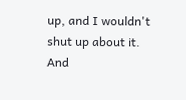up, and I wouldn't shut up about it. And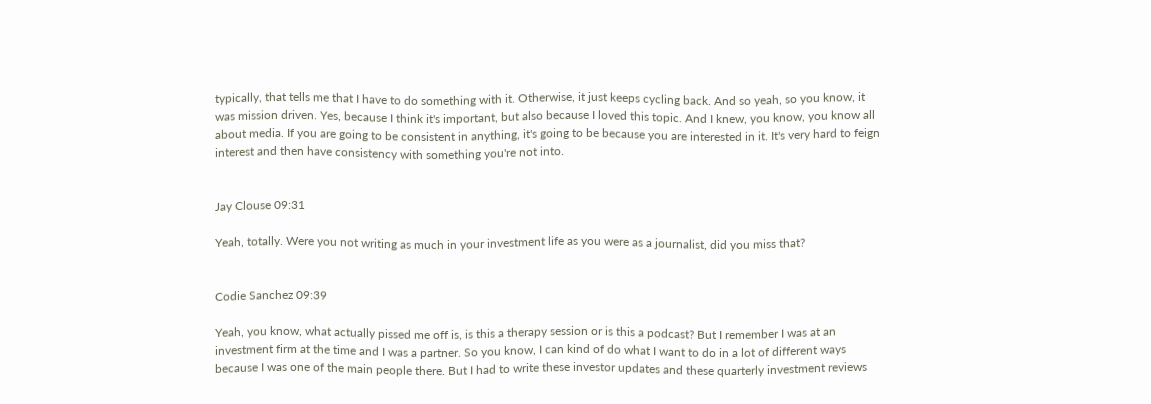typically, that tells me that I have to do something with it. Otherwise, it just keeps cycling back. And so yeah, so you know, it was mission driven. Yes, because I think it's important, but also because I loved this topic. And I knew, you know, you know all about media. If you are going to be consistent in anything, it's going to be because you are interested in it. It's very hard to feign interest and then have consistency with something you're not into.


Jay Clouse 09:31

Yeah, totally. Were you not writing as much in your investment life as you were as a journalist, did you miss that?


Codie Sanchez 09:39

Yeah, you know, what actually pissed me off is, is this a therapy session or is this a podcast? But I remember I was at an investment firm at the time and I was a partner. So you know, I can kind of do what I want to do in a lot of different ways because I was one of the main people there. But I had to write these investor updates and these quarterly investment reviews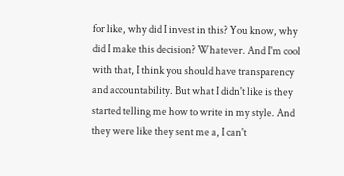for like, why did I invest in this? You know, why did I make this decision? Whatever. And I'm cool with that, I think you should have transparency and accountability. But what I didn't like is they started telling me how to write in my style. And they were like they sent me a, I can't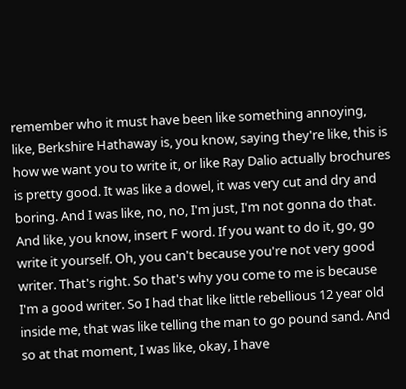remember who it must have been like something annoying, like, Berkshire Hathaway is, you know, saying they're like, this is how we want you to write it, or like Ray Dalio actually brochures is pretty good. It was like a dowel, it was very cut and dry and boring. And I was like, no, no, I'm just, I'm not gonna do that. And like, you know, insert F word. If you want to do it, go, go write it yourself. Oh, you can't because you're not very good writer. That's right. So that's why you come to me is because I'm a good writer. So I had that like little rebellious 12 year old inside me, that was like telling the man to go pound sand. And so at that moment, I was like, okay, I have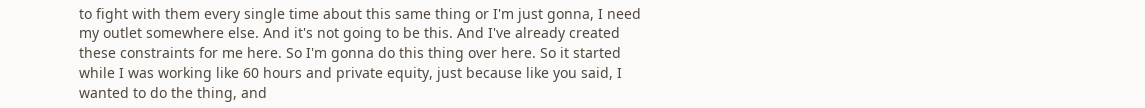to fight with them every single time about this same thing or I'm just gonna, I need my outlet somewhere else. And it's not going to be this. And I've already created these constraints for me here. So I'm gonna do this thing over here. So it started while I was working like 60 hours and private equity, just because like you said, I wanted to do the thing, and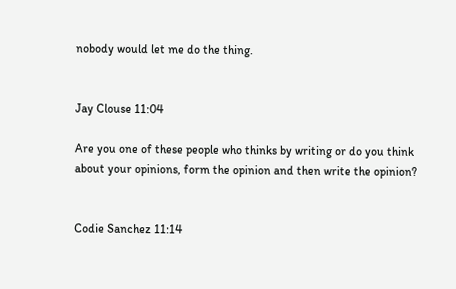nobody would let me do the thing.


Jay Clouse 11:04

Are you one of these people who thinks by writing or do you think about your opinions, form the opinion and then write the opinion?


Codie Sanchez 11:14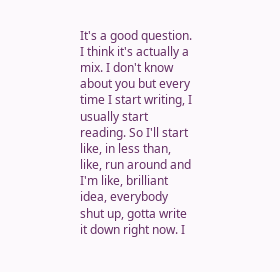It's a good question. I think it's actually a mix. I don't know about you but every time I start writing, I usually start reading. So I'll start like, in less than, like, run around and I'm like, brilliant idea, everybody shut up, gotta write it down right now. I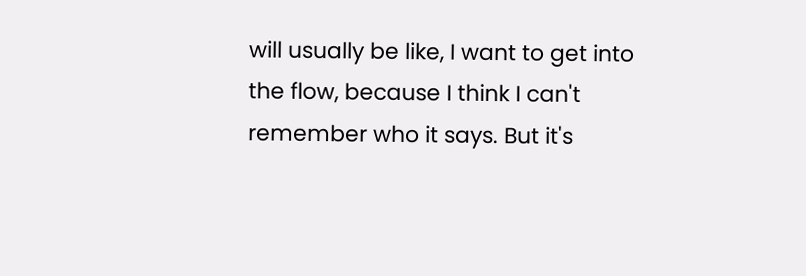will usually be like, I want to get into the flow, because I think I can't remember who it says. But it's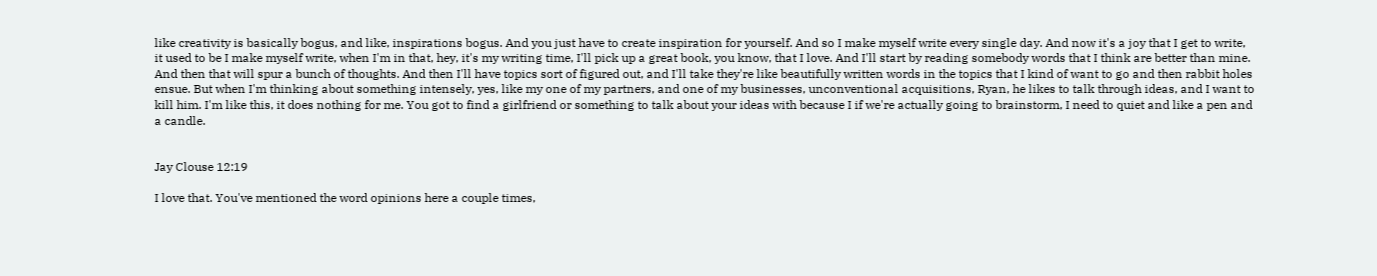like creativity is basically bogus, and like, inspirations bogus. And you just have to create inspiration for yourself. And so I make myself write every single day. And now it's a joy that I get to write, it used to be I make myself write, when I'm in that, hey, it's my writing time, I'll pick up a great book, you know, that I love. And I'll start by reading somebody words that I think are better than mine. And then that will spur a bunch of thoughts. And then I'll have topics sort of figured out, and I'll take they're like beautifully written words in the topics that I kind of want to go and then rabbit holes ensue. But when I'm thinking about something intensely, yes, like my one of my partners, and one of my businesses, unconventional acquisitions, Ryan, he likes to talk through ideas, and I want to kill him. I'm like this, it does nothing for me. You got to find a girlfriend or something to talk about your ideas with because I if we're actually going to brainstorm, I need to quiet and like a pen and a candle.


Jay Clouse 12:19

I love that. You've mentioned the word opinions here a couple times,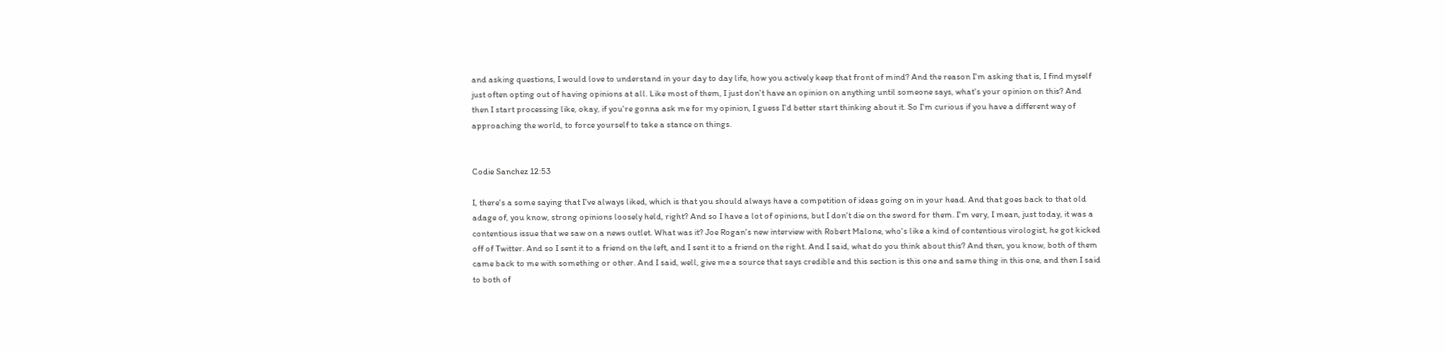and asking questions, I would love to understand in your day to day life, how you actively keep that front of mind? And the reason I'm asking that is, I find myself just often opting out of having opinions at all. Like most of them, I just don't have an opinion on anything until someone says, what's your opinion on this? And then I start processing like, okay, if you're gonna ask me for my opinion, I guess I'd better start thinking about it. So I'm curious if you have a different way of approaching the world, to force yourself to take a stance on things.


Codie Sanchez 12:53

I, there's a some saying that I've always liked, which is that you should always have a competition of ideas going on in your head. And that goes back to that old adage of, you know, strong opinions loosely held, right? And so I have a lot of opinions, but I don't die on the sword for them. I'm very, I mean, just today, it was a contentious issue that we saw on a news outlet. What was it? Joe Rogan's new interview with Robert Malone, who's like a kind of contentious virologist, he got kicked off of Twitter. And so I sent it to a friend on the left, and I sent it to a friend on the right. And I said, what do you think about this? And then, you know, both of them came back to me with something or other. And I said, well, give me a source that says credible and this section is this one and same thing in this one, and then I said to both of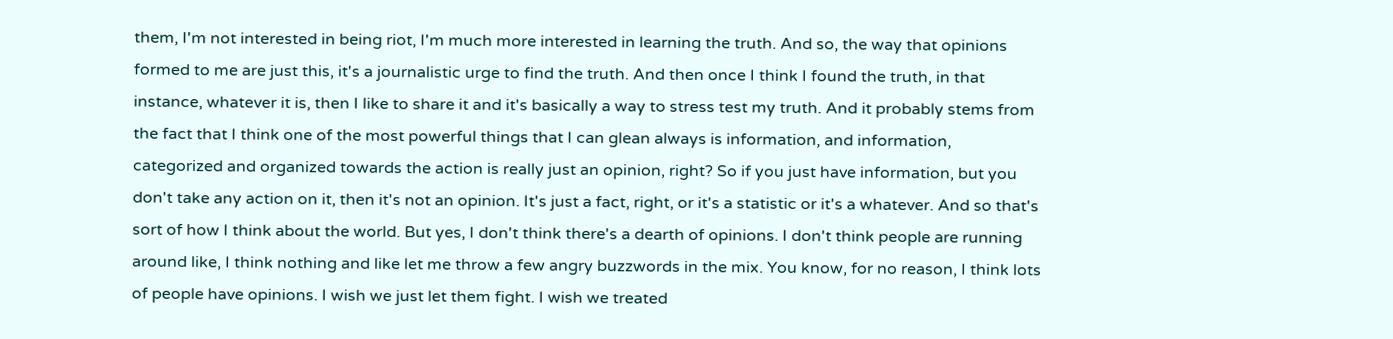them, I'm not interested in being riot, I'm much more interested in learning the truth. And so, the way that opinions formed to me are just this, it's a journalistic urge to find the truth. And then once I think I found the truth, in that instance, whatever it is, then I like to share it and it's basically a way to stress test my truth. And it probably stems from the fact that I think one of the most powerful things that I can glean always is information, and information, categorized and organized towards the action is really just an opinion, right? So if you just have information, but you don't take any action on it, then it's not an opinion. It's just a fact, right, or it's a statistic or it's a whatever. And so that's sort of how I think about the world. But yes, I don't think there's a dearth of opinions. I don't think people are running around like, I think nothing and like let me throw a few angry buzzwords in the mix. You know, for no reason, I think lots of people have opinions. I wish we just let them fight. I wish we treated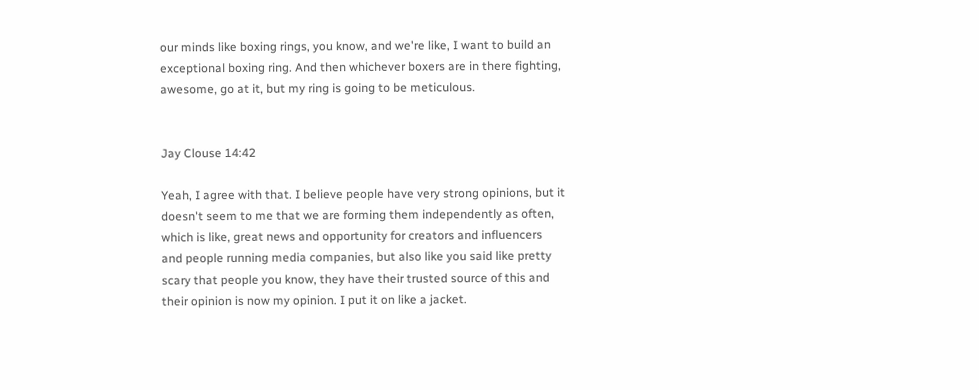our minds like boxing rings, you know, and we're like, I want to build an exceptional boxing ring. And then whichever boxers are in there fighting, awesome, go at it, but my ring is going to be meticulous.


Jay Clouse 14:42

Yeah, I agree with that. I believe people have very strong opinions, but it doesn't seem to me that we are forming them independently as often, which is like, great news and opportunity for creators and influencers and people running media companies, but also like you said like pretty scary that people you know, they have their trusted source of this and their opinion is now my opinion. I put it on like a jacket.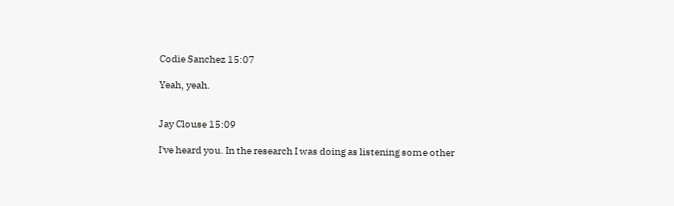Codie Sanchez 15:07

Yeah, yeah.


Jay Clouse 15:09

I've heard you. In the research I was doing as listening some other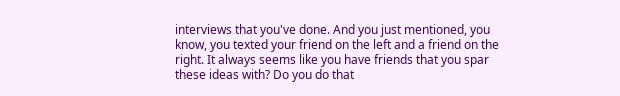interviews that you've done. And you just mentioned, you know, you texted your friend on the left and a friend on the right. It always seems like you have friends that you spar these ideas with? Do you do that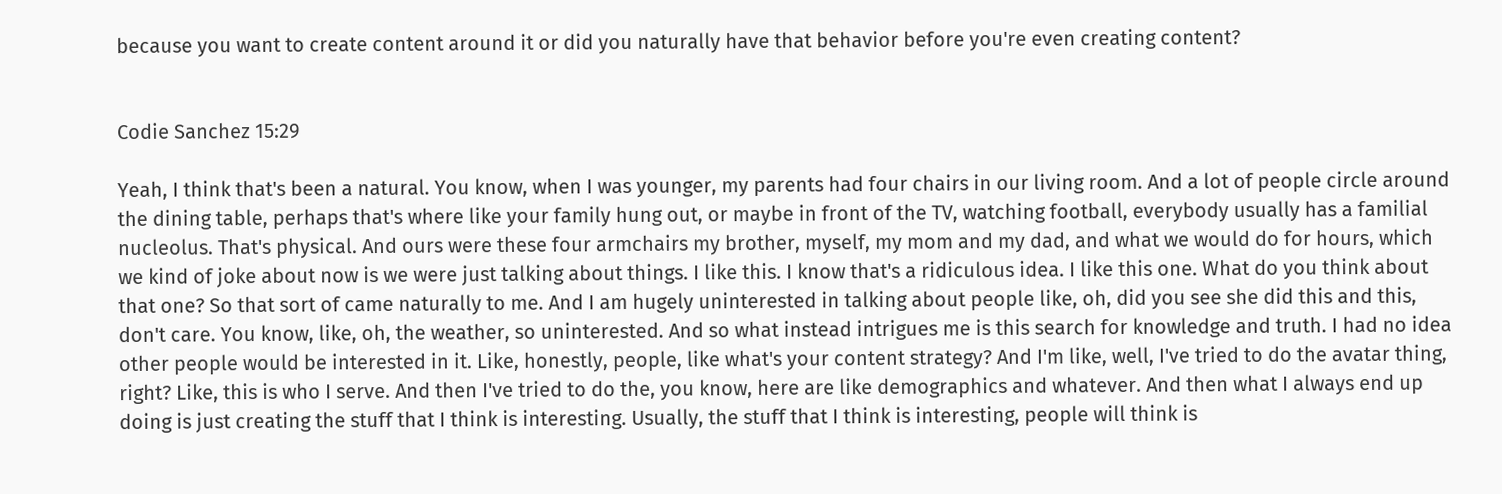because you want to create content around it or did you naturally have that behavior before you're even creating content?


Codie Sanchez 15:29

Yeah, I think that's been a natural. You know, when I was younger, my parents had four chairs in our living room. And a lot of people circle around the dining table, perhaps that's where like your family hung out, or maybe in front of the TV, watching football, everybody usually has a familial nucleolus. That's physical. And ours were these four armchairs my brother, myself, my mom and my dad, and what we would do for hours, which we kind of joke about now is we were just talking about things. I like this. I know that's a ridiculous idea. I like this one. What do you think about that one? So that sort of came naturally to me. And I am hugely uninterested in talking about people like, oh, did you see she did this and this, don't care. You know, like, oh, the weather, so uninterested. And so what instead intrigues me is this search for knowledge and truth. I had no idea other people would be interested in it. Like, honestly, people, like what's your content strategy? And I'm like, well, I've tried to do the avatar thing, right? Like, this is who I serve. And then I've tried to do the, you know, here are like demographics and whatever. And then what I always end up doing is just creating the stuff that I think is interesting. Usually, the stuff that I think is interesting, people will think is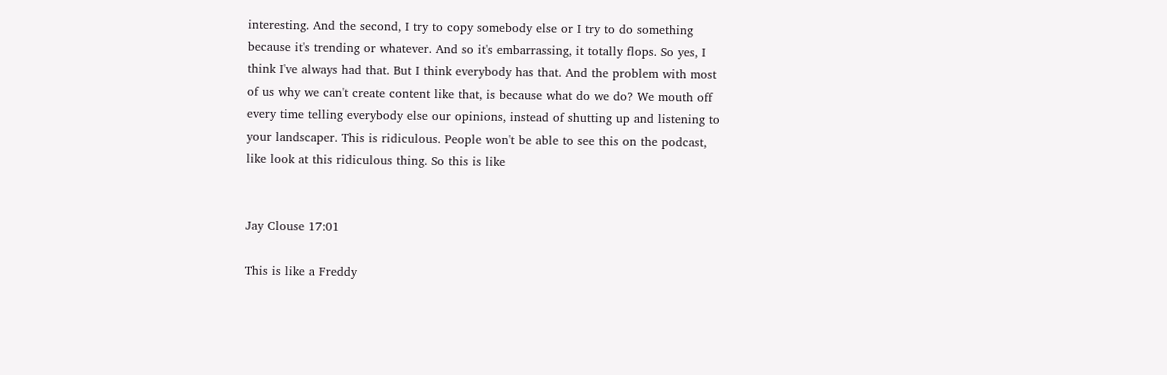interesting. And the second, I try to copy somebody else or I try to do something because it's trending or whatever. And so it's embarrassing, it totally flops. So yes, I think I've always had that. But I think everybody has that. And the problem with most of us why we can't create content like that, is because what do we do? We mouth off every time telling everybody else our opinions, instead of shutting up and listening to your landscaper. This is ridiculous. People won't be able to see this on the podcast, like look at this ridiculous thing. So this is like


Jay Clouse 17:01

This is like a Freddy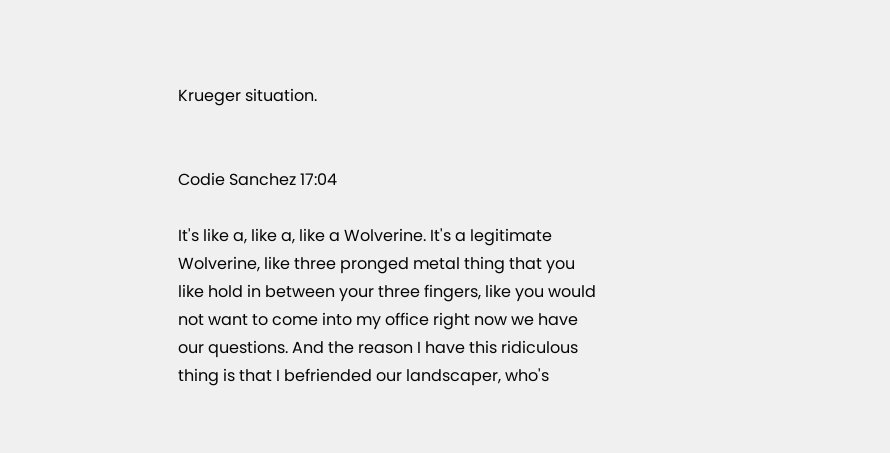Krueger situation.


Codie Sanchez 17:04

It's like a, like a, like a Wolverine. It's a legitimate Wolverine, like three pronged metal thing that you like hold in between your three fingers, like you would not want to come into my office right now we have our questions. And the reason I have this ridiculous thing is that I befriended our landscaper, who's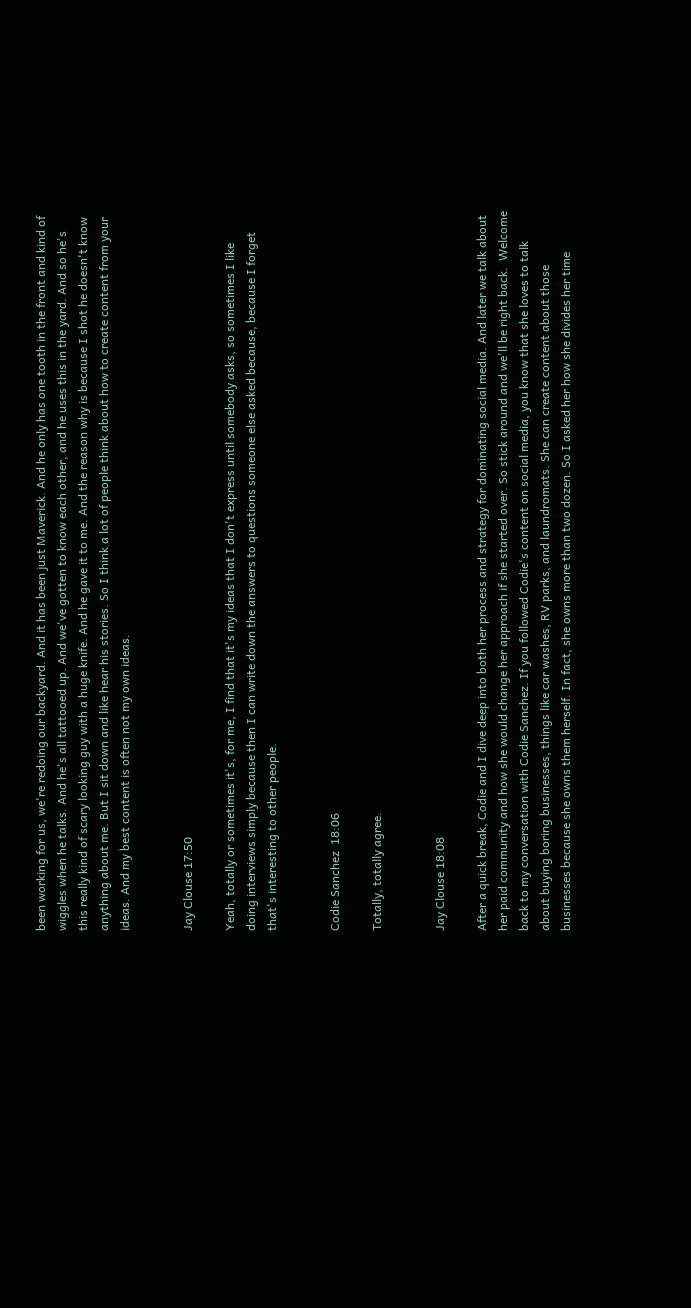been working for us, we're redoing our backyard. And it has been just Maverick. And he only has one tooth in the front and kind of wiggles when he talks. And he's all tattooed up. And we've gotten to know each other, and he uses this in the yard. And so he's this really kind of scary looking guy with a huge knife. And he gave it to me. And the reason why is because I shot he doesn't know anything about me. But I sit down and like hear his stories. So I think a lot of people think about how to create content from your ideas. And my best content is often not my own ideas.


Jay Clouse 17:50

Yeah, totally or sometimes it's, for me, I find that it's my ideas that I don't express until somebody asks, so sometimes I like doing interviews simply because then I can write down the answers to questions someone else asked because, because I forget that's interesting to other people.


Codie Sanchez  18:06

Totally, totally agree.


Jay Clouse 18:08

After a quick break, Codie and I dive deep into both her process and strategy for dominating social media. And later we talk about her paid community and how she would change her approach if she started over. So stick around and we'll be right back.  Welcome back to my conversation with Codie Sanchez. If you followed Codie's content on social media, you know that she loves to talk about buying boring businesses, things like car washes, RV parks, and laundromats. She can create content about those businesses because she owns them herself. In fact, she owns more than two dozen. So I asked her how she divides her time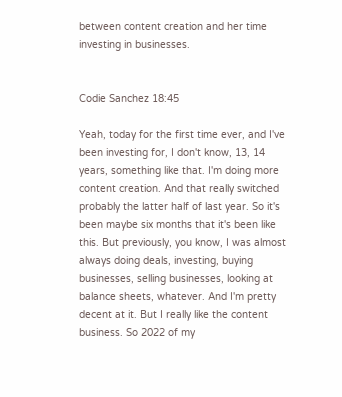between content creation and her time investing in businesses.


Codie Sanchez 18:45

Yeah, today for the first time ever, and I've been investing for, I don't know, 13, 14 years, something like that. I'm doing more content creation. And that really switched probably the latter half of last year. So it's been maybe six months that it's been like this. But previously, you know, I was almost always doing deals, investing, buying businesses, selling businesses, looking at balance sheets, whatever. And I'm pretty decent at it. But I really like the content business. So 2022 of my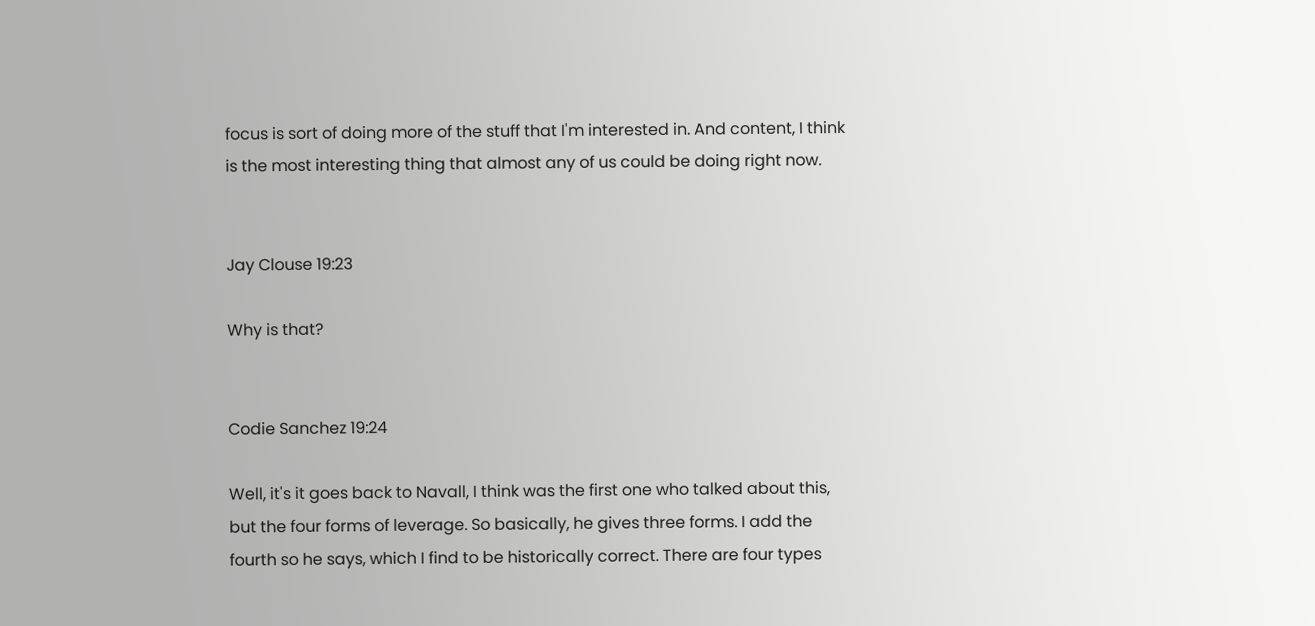focus is sort of doing more of the stuff that I'm interested in. And content, I think is the most interesting thing that almost any of us could be doing right now.


Jay Clouse 19:23

Why is that?


Codie Sanchez 19:24

Well, it's it goes back to Navall, I think was the first one who talked about this, but the four forms of leverage. So basically, he gives three forms. I add the fourth so he says, which I find to be historically correct. There are four types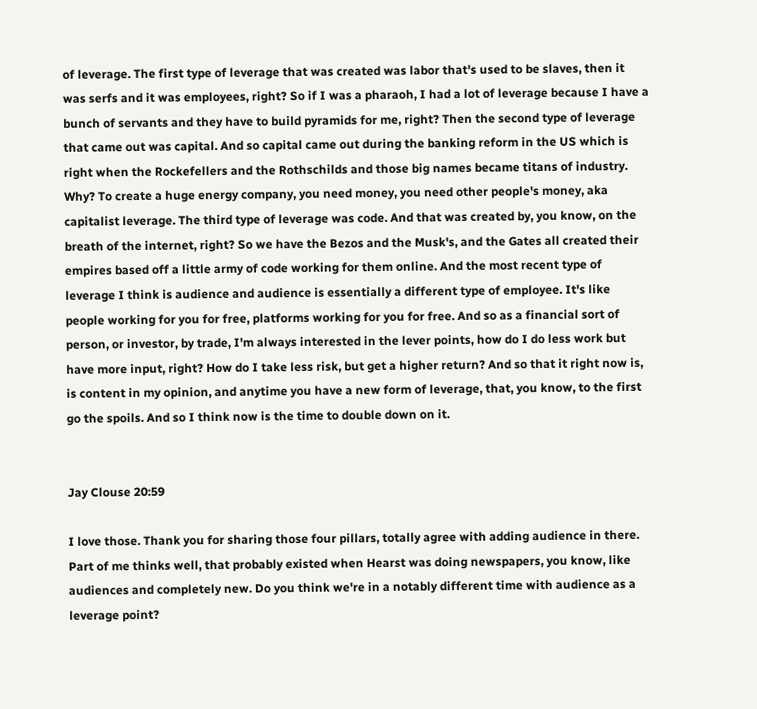of leverage. The first type of leverage that was created was labor that's used to be slaves, then it was serfs and it was employees, right? So if I was a pharaoh, I had a lot of leverage because I have a bunch of servants and they have to build pyramids for me, right? Then the second type of leverage that came out was capital. And so capital came out during the banking reform in the US which is right when the Rockefellers and the Rothschilds and those big names became titans of industry. Why? To create a huge energy company, you need money, you need other people's money, aka capitalist leverage. The third type of leverage was code. And that was created by, you know, on the breath of the internet, right? So we have the Bezos and the Musk's, and the Gates all created their empires based off a little army of code working for them online. And the most recent type of leverage I think is audience and audience is essentially a different type of employee. It's like people working for you for free, platforms working for you for free. And so as a financial sort of person, or investor, by trade, I'm always interested in the lever points, how do I do less work but have more input, right? How do I take less risk, but get a higher return? And so that it right now is, is content in my opinion, and anytime you have a new form of leverage, that, you know, to the first go the spoils. And so I think now is the time to double down on it.


Jay Clouse 20:59

I love those. Thank you for sharing those four pillars, totally agree with adding audience in there. Part of me thinks well, that probably existed when Hearst was doing newspapers, you know, like audiences and completely new. Do you think we're in a notably different time with audience as a leverage point?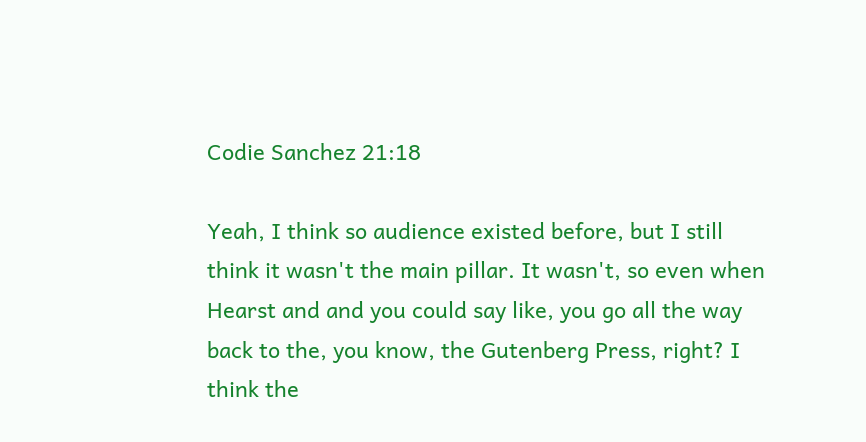Codie Sanchez 21:18

Yeah, I think so audience existed before, but I still think it wasn't the main pillar. It wasn't, so even when Hearst and and you could say like, you go all the way back to the, you know, the Gutenberg Press, right? I think the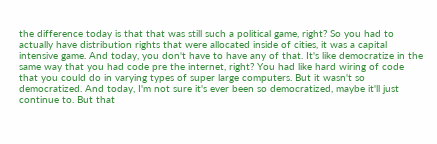the difference today is that that was still such a political game, right? So you had to actually have distribution rights that were allocated inside of cities, it was a capital intensive game. And today, you don't have to have any of that. It's like democratize in the same way that you had code pre the internet, right? You had like hard wiring of code that you could do in varying types of super large computers. But it wasn't so democratized. And today, I'm not sure it's ever been so democratized, maybe it'll just continue to. But that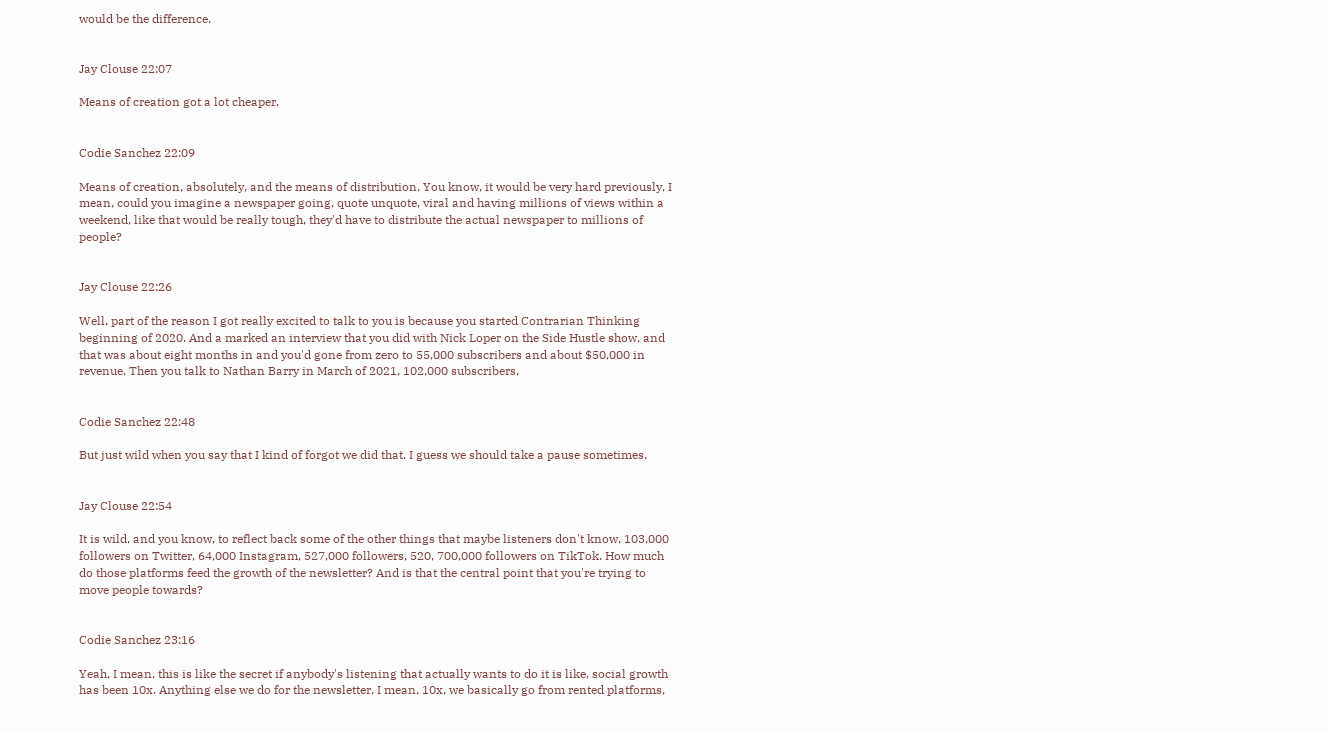would be the difference.


Jay Clouse 22:07

Means of creation got a lot cheaper.


Codie Sanchez 22:09

Means of creation, absolutely, and the means of distribution. You know, it would be very hard previously, I mean, could you imagine a newspaper going, quote unquote, viral and having millions of views within a weekend, like that would be really tough, they'd have to distribute the actual newspaper to millions of people?


Jay Clouse 22:26

Well, part of the reason I got really excited to talk to you is because you started Contrarian Thinking beginning of 2020. And a marked an interview that you did with Nick Loper on the Side Hustle show, and that was about eight months in and you'd gone from zero to 55,000 subscribers and about $50,000 in revenue. Then you talk to Nathan Barry in March of 2021, 102,000 subscribers,


Codie Sanchez 22:48

But just wild when you say that I kind of forgot we did that. I guess we should take a pause sometimes.


Jay Clouse 22:54

It is wild, and you know, to reflect back some of the other things that maybe listeners don't know, 103,000 followers on Twitter, 64,000 Instagram, 527,000 followers, 520, 700,000 followers on TikTok. How much do those platforms feed the growth of the newsletter? And is that the central point that you're trying to move people towards?


Codie Sanchez 23:16

Yeah, I mean, this is like the secret if anybody's listening that actually wants to do it is like, social growth has been 10x. Anything else we do for the newsletter, I mean, 10x, we basically go from rented platforms,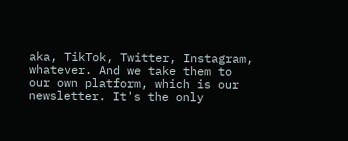aka, TikTok, Twitter, Instagram, whatever. And we take them to our own platform, which is our newsletter. It's the only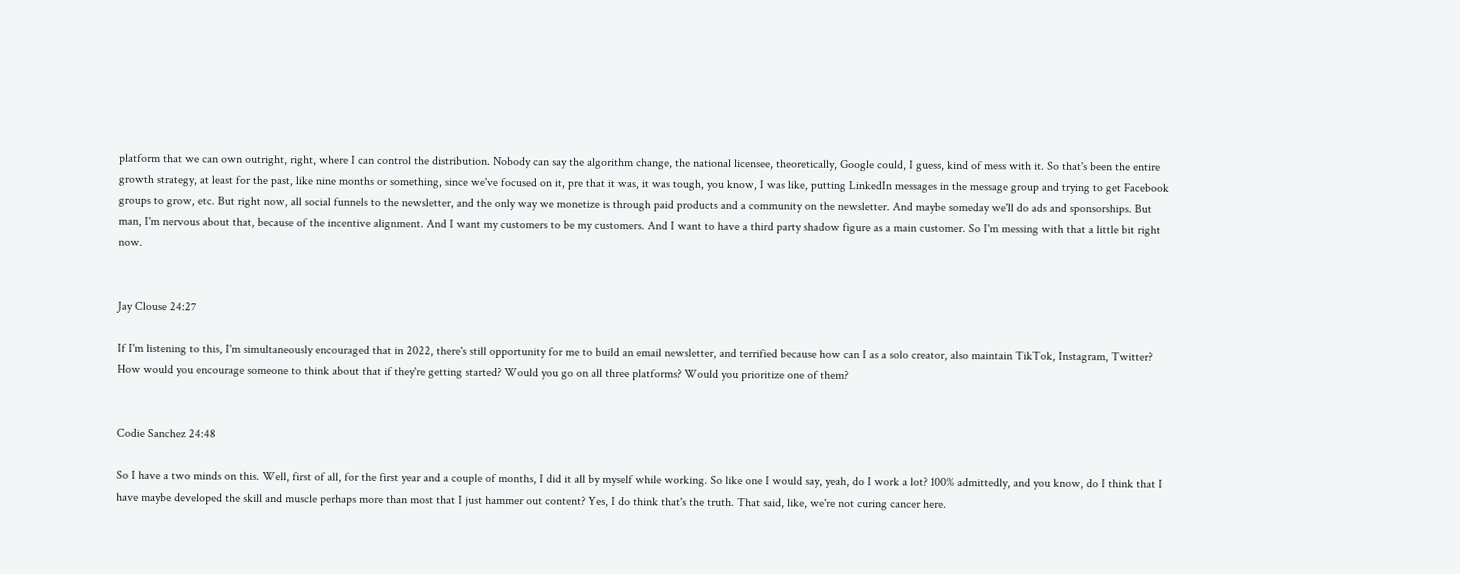platform that we can own outright, right, where I can control the distribution. Nobody can say the algorithm change, the national licensee, theoretically, Google could, I guess, kind of mess with it. So that's been the entire growth strategy, at least for the past, like nine months or something, since we've focused on it, pre that it was, it was tough, you know, I was like, putting LinkedIn messages in the message group and trying to get Facebook groups to grow, etc. But right now, all social funnels to the newsletter, and the only way we monetize is through paid products and a community on the newsletter. And maybe someday we'll do ads and sponsorships. But man, I'm nervous about that, because of the incentive alignment. And I want my customers to be my customers. And I want to have a third party shadow figure as a main customer. So I'm messing with that a little bit right now.


Jay Clouse 24:27

If I'm listening to this, I'm simultaneously encouraged that in 2022, there's still opportunity for me to build an email newsletter, and terrified because how can I as a solo creator, also maintain TikTok, Instagram, Twitter? How would you encourage someone to think about that if they're getting started? Would you go on all three platforms? Would you prioritize one of them?


Codie Sanchez 24:48

So I have a two minds on this. Well, first of all, for the first year and a couple of months, I did it all by myself while working. So like one I would say, yeah, do I work a lot? 100% admittedly, and you know, do I think that I have maybe developed the skill and muscle perhaps more than most that I just hammer out content? Yes, I do think that's the truth. That said, like, we're not curing cancer here.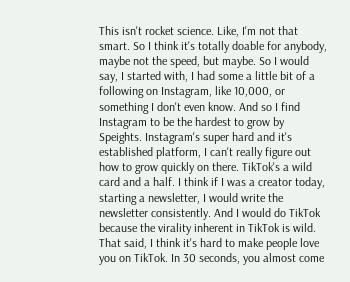This isn't rocket science. Like, I'm not that smart. So I think it's totally doable for anybody, maybe not the speed, but maybe. So I would say, I started with, I had some a little bit of a following on Instagram, like 10,000, or something I don't even know. And so I find Instagram to be the hardest to grow by Speights. Instagram's super hard and it's established platform, I can't really figure out how to grow quickly on there. TikTok's a wild card and a half. I think if I was a creator today, starting a newsletter, I would write the newsletter consistently. And I would do TikTok because the virality inherent in TikTok is wild. That said, I think it's hard to make people love you on TikTok. In 30 seconds, you almost come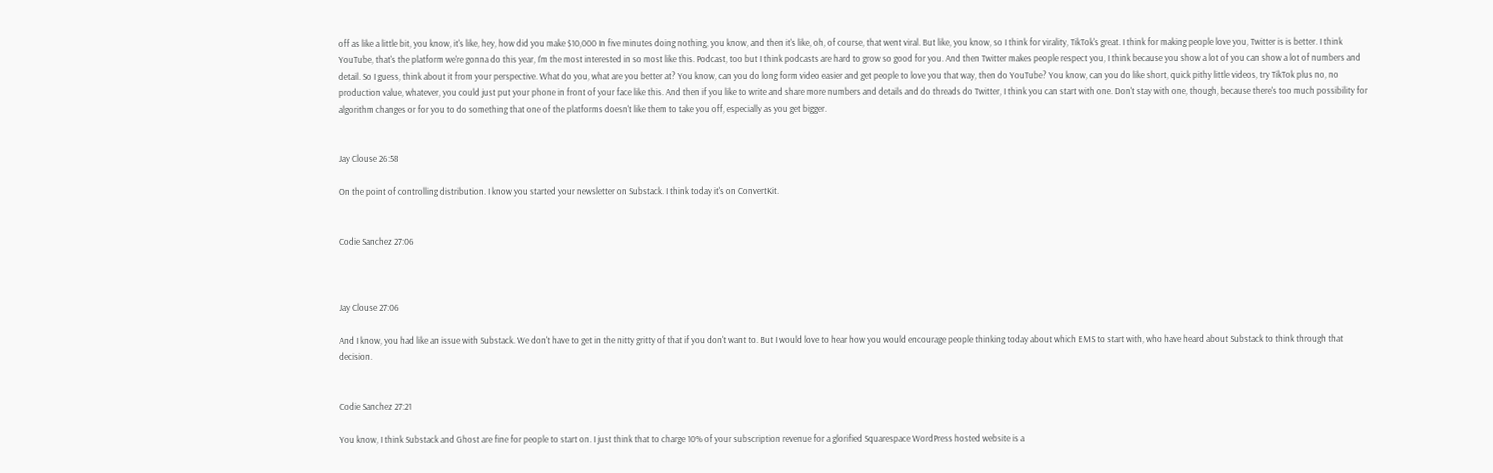off as like a little bit, you know, it's like, hey, how did you make $10,000 In five minutes doing nothing, you know, and then it's like, oh, of course, that went viral. But like, you know, so I think for virality, TikTok's great. I think for making people love you, Twitter is is better. I think YouTube, that's the platform we're gonna do this year, I'm the most interested in so most like this. Podcast, too but I think podcasts are hard to grow so good for you. And then Twitter makes people respect you, I think because you show a lot of you can show a lot of numbers and detail. So I guess, think about it from your perspective. What do you, what are you better at? You know, can you do long form video easier and get people to love you that way, then do YouTube? You know, can you do like short, quick pithy little videos, try TikTok plus no, no production value, whatever, you could just put your phone in front of your face like this. And then if you like to write and share more numbers and details and do threads do Twitter, I think you can start with one. Don't stay with one, though, because there's too much possibility for algorithm changes or for you to do something that one of the platforms doesn't like them to take you off, especially as you get bigger.


Jay Clouse 26:58

On the point of controlling distribution. I know you started your newsletter on Substack. I think today it's on ConvertKit.


Codie Sanchez 27:06



Jay Clouse 27:06

And I know, you had like an issue with Substack. We don't have to get in the nitty gritty of that if you don't want to. But I would love to hear how you would encourage people thinking today about which EMS to start with, who have heard about Substack to think through that decision.


Codie Sanchez 27:21

You know, I think Substack and Ghost are fine for people to start on. I just think that to charge 10% of your subscription revenue for a glorified Squarespace WordPress hosted website is a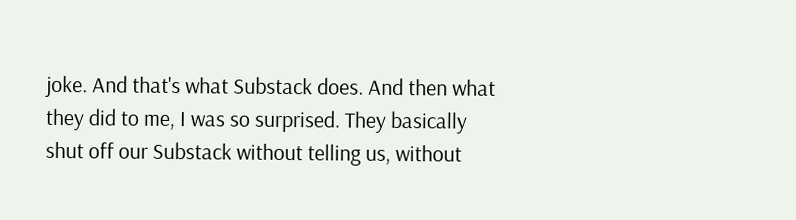joke. And that's what Substack does. And then what they did to me, I was so surprised. They basically shut off our Substack without telling us, without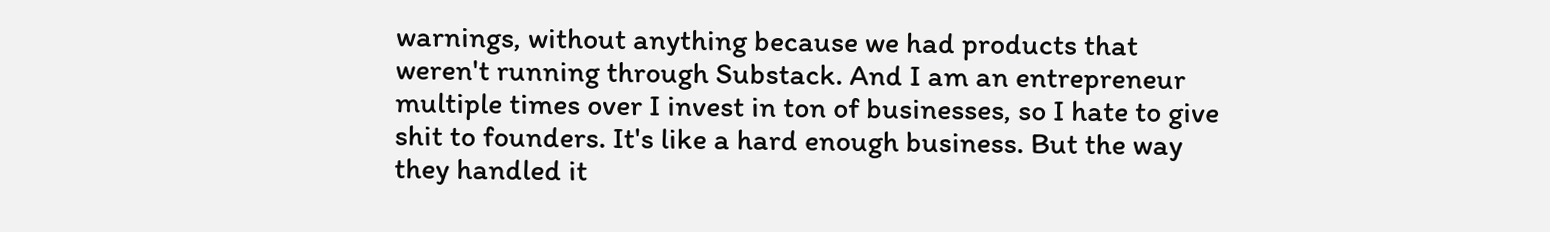warnings, without anything because we had products that weren't running through Substack. And I am an entrepreneur multiple times over I invest in ton of businesses, so I hate to give shit to founders. It's like a hard enough business. But the way they handled it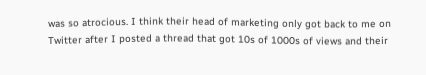was so atrocious. I think their head of marketing only got back to me on Twitter after I posted a thread that got 10s of 1000s of views and their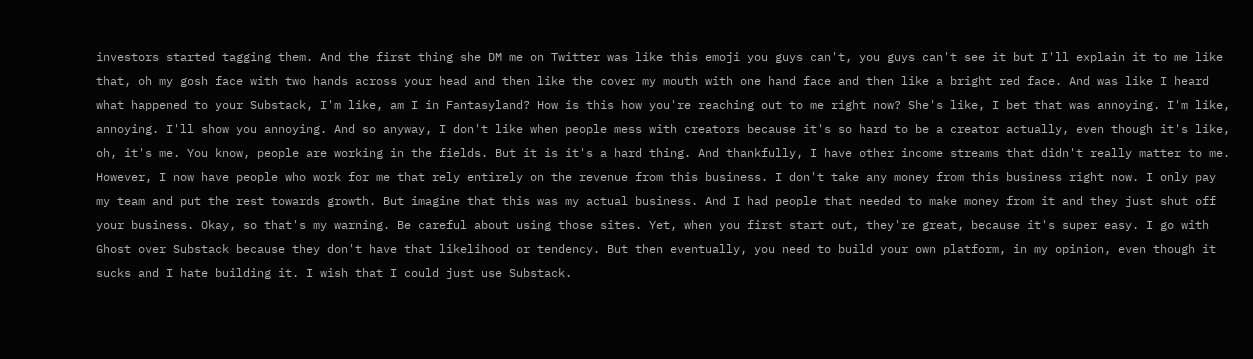investors started tagging them. And the first thing she DM me on Twitter was like this emoji you guys can't, you guys can't see it but I'll explain it to me like that, oh my gosh face with two hands across your head and then like the cover my mouth with one hand face and then like a bright red face. And was like I heard what happened to your Substack, I'm like, am I in Fantasyland? How is this how you're reaching out to me right now? She's like, I bet that was annoying. I'm like, annoying. I'll show you annoying. And so anyway, I don't like when people mess with creators because it's so hard to be a creator actually, even though it's like, oh, it's me. You know, people are working in the fields. But it is it's a hard thing. And thankfully, I have other income streams that didn't really matter to me. However, I now have people who work for me that rely entirely on the revenue from this business. I don't take any money from this business right now. I only pay my team and put the rest towards growth. But imagine that this was my actual business. And I had people that needed to make money from it and they just shut off your business. Okay, so that's my warning. Be careful about using those sites. Yet, when you first start out, they're great, because it's super easy. I go with Ghost over Substack because they don't have that likelihood or tendency. But then eventually, you need to build your own platform, in my opinion, even though it sucks and I hate building it. I wish that I could just use Substack.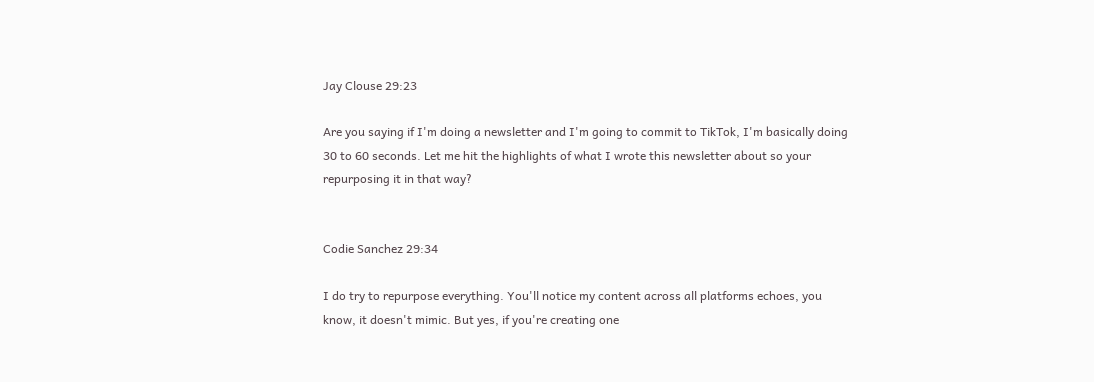Jay Clouse 29:23

Are you saying if I'm doing a newsletter and I'm going to commit to TikTok, I'm basically doing 30 to 60 seconds. Let me hit the highlights of what I wrote this newsletter about so your repurposing it in that way?


Codie Sanchez 29:34

I do try to repurpose everything. You'll notice my content across all platforms echoes, you know, it doesn't mimic. But yes, if you're creating one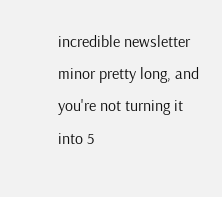incredible newsletter minor pretty long, and you're not turning it into 5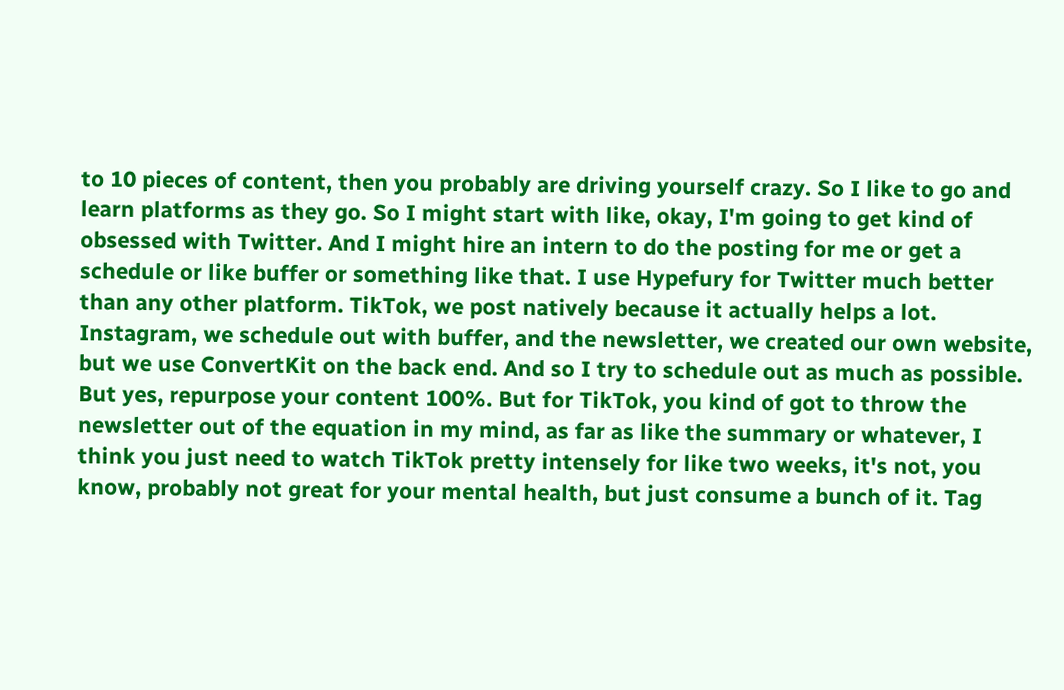to 10 pieces of content, then you probably are driving yourself crazy. So I like to go and learn platforms as they go. So I might start with like, okay, I'm going to get kind of obsessed with Twitter. And I might hire an intern to do the posting for me or get a schedule or like buffer or something like that. I use Hypefury for Twitter much better than any other platform. TikTok, we post natively because it actually helps a lot. Instagram, we schedule out with buffer, and the newsletter, we created our own website, but we use ConvertKit on the back end. And so I try to schedule out as much as possible. But yes, repurpose your content 100%. But for TikTok, you kind of got to throw the newsletter out of the equation in my mind, as far as like the summary or whatever, I think you just need to watch TikTok pretty intensely for like two weeks, it's not, you know, probably not great for your mental health, but just consume a bunch of it. Tag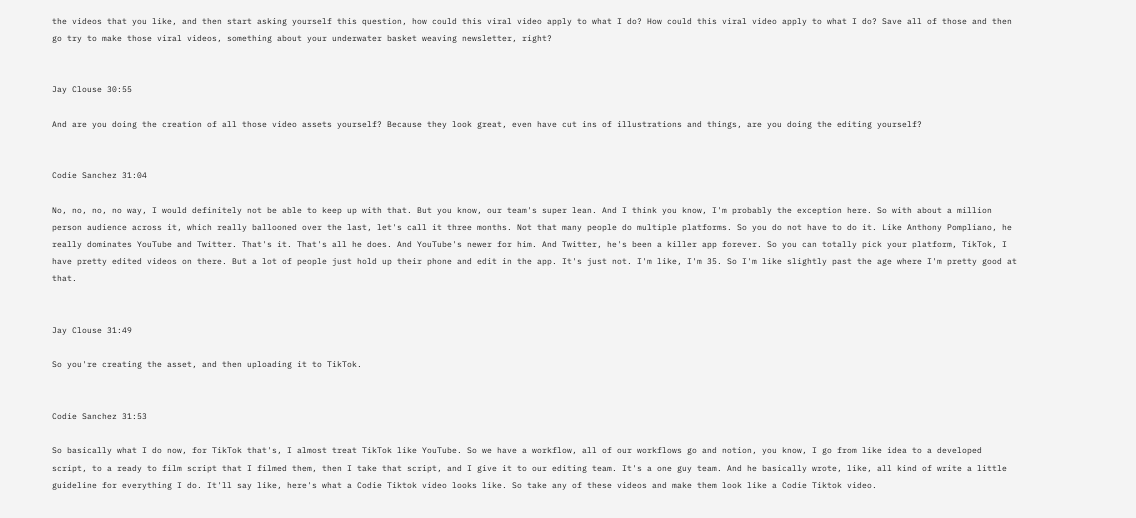the videos that you like, and then start asking yourself this question, how could this viral video apply to what I do? How could this viral video apply to what I do? Save all of those and then go try to make those viral videos, something about your underwater basket weaving newsletter, right?


Jay Clouse 30:55

And are you doing the creation of all those video assets yourself? Because they look great, even have cut ins of illustrations and things, are you doing the editing yourself?


Codie Sanchez 31:04

No, no, no, no way, I would definitely not be able to keep up with that. But you know, our team's super lean. And I think you know, I'm probably the exception here. So with about a million person audience across it, which really ballooned over the last, let's call it three months. Not that many people do multiple platforms. So you do not have to do it. Like Anthony Pompliano, he really dominates YouTube and Twitter. That's it. That's all he does. And YouTube's newer for him. And Twitter, he's been a killer app forever. So you can totally pick your platform, TikTok, I have pretty edited videos on there. But a lot of people just hold up their phone and edit in the app. It's just not. I'm like, I'm 35. So I'm like slightly past the age where I'm pretty good at that.


Jay Clouse 31:49

So you're creating the asset, and then uploading it to TikTok.


Codie Sanchez 31:53

So basically what I do now, for TikTok that's, I almost treat TikTok like YouTube. So we have a workflow, all of our workflows go and notion, you know, I go from like idea to a developed script, to a ready to film script that I filmed them, then I take that script, and I give it to our editing team. It's a one guy team. And he basically wrote, like, all kind of write a little guideline for everything I do. It'll say like, here's what a Codie Tiktok video looks like. So take any of these videos and make them look like a Codie Tiktok video.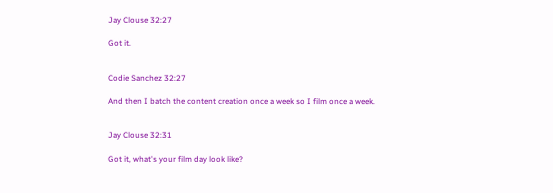Jay Clouse 32:27

Got it.


Codie Sanchez 32:27

And then I batch the content creation once a week so I film once a week.


Jay Clouse 32:31

Got it, what's your film day look like?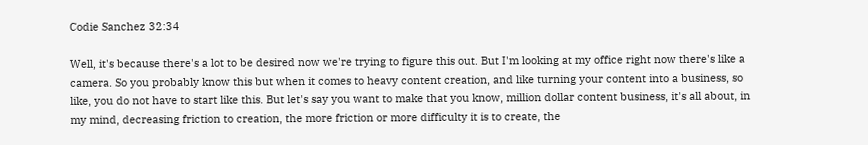Codie Sanchez 32:34

Well, it's because there's a lot to be desired now we're trying to figure this out. But I'm looking at my office right now there's like a camera. So you probably know this but when it comes to heavy content creation, and like turning your content into a business, so like, you do not have to start like this. But let's say you want to make that you know, million dollar content business, it's all about, in my mind, decreasing friction to creation, the more friction or more difficulty it is to create, the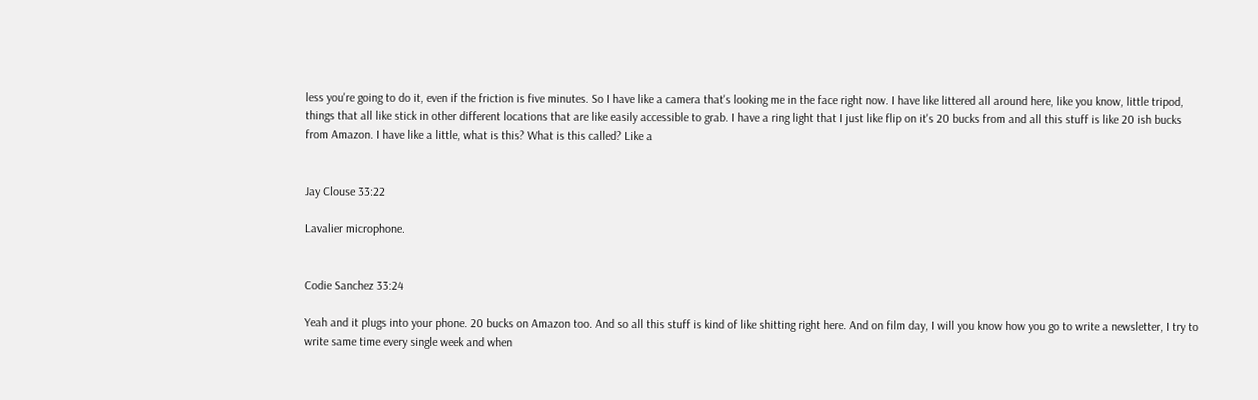less you're going to do it, even if the friction is five minutes. So I have like a camera that's looking me in the face right now. I have like littered all around here, like you know, little tripod, things that all like stick in other different locations that are like easily accessible to grab. I have a ring light that I just like flip on it's 20 bucks from and all this stuff is like 20 ish bucks from Amazon. I have like a little, what is this? What is this called? Like a


Jay Clouse 33:22

Lavalier microphone.


Codie Sanchez 33:24

Yeah and it plugs into your phone. 20 bucks on Amazon too. And so all this stuff is kind of like shitting right here. And on film day, I will you know how you go to write a newsletter, I try to write same time every single week and when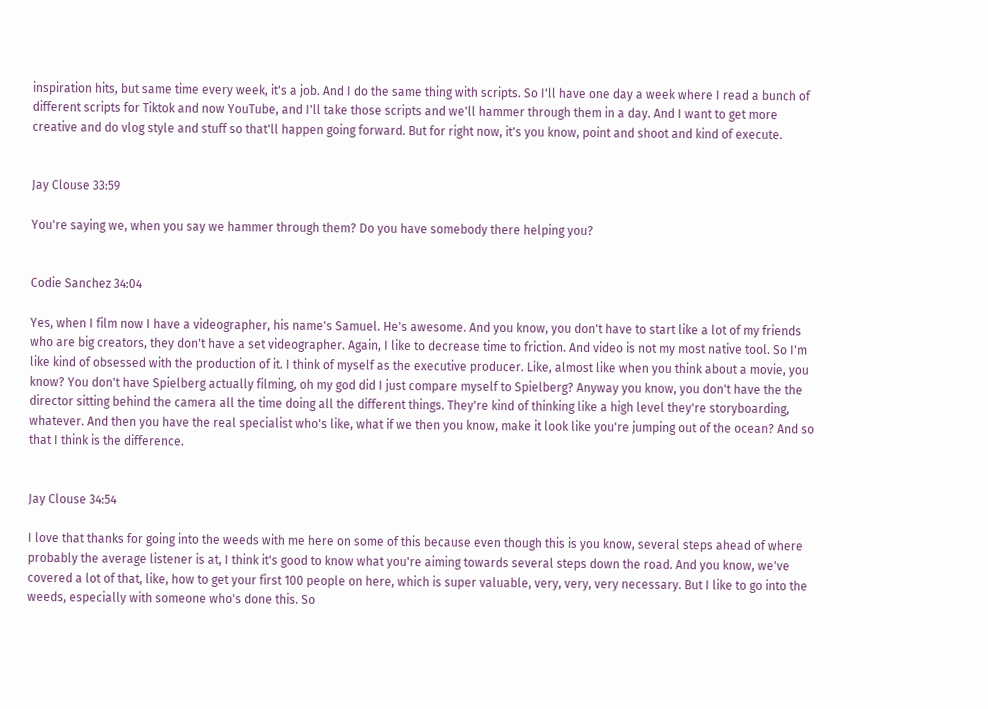inspiration hits, but same time every week, it's a job. And I do the same thing with scripts. So I'll have one day a week where I read a bunch of different scripts for Tiktok and now YouTube, and I'll take those scripts and we'll hammer through them in a day. And I want to get more creative and do vlog style and stuff so that'll happen going forward. But for right now, it's you know, point and shoot and kind of execute.


Jay Clouse 33:59

You're saying we, when you say we hammer through them? Do you have somebody there helping you?


Codie Sanchez 34:04

Yes, when I film now I have a videographer, his name's Samuel. He's awesome. And you know, you don't have to start like a lot of my friends who are big creators, they don't have a set videographer. Again, I like to decrease time to friction. And video is not my most native tool. So I'm like kind of obsessed with the production of it. I think of myself as the executive producer. Like, almost like when you think about a movie, you know? You don't have Spielberg actually filming, oh my god did I just compare myself to Spielberg? Anyway you know, you don't have the the director sitting behind the camera all the time doing all the different things. They're kind of thinking like a high level they're storyboarding, whatever. And then you have the real specialist who's like, what if we then you know, make it look like you're jumping out of the ocean? And so that I think is the difference.


Jay Clouse 34:54

I love that thanks for going into the weeds with me here on some of this because even though this is you know, several steps ahead of where probably the average listener is at, I think it's good to know what you're aiming towards several steps down the road. And you know, we've covered a lot of that, like, how to get your first 100 people on here, which is super valuable, very, very, very necessary. But I like to go into the weeds, especially with someone who's done this. So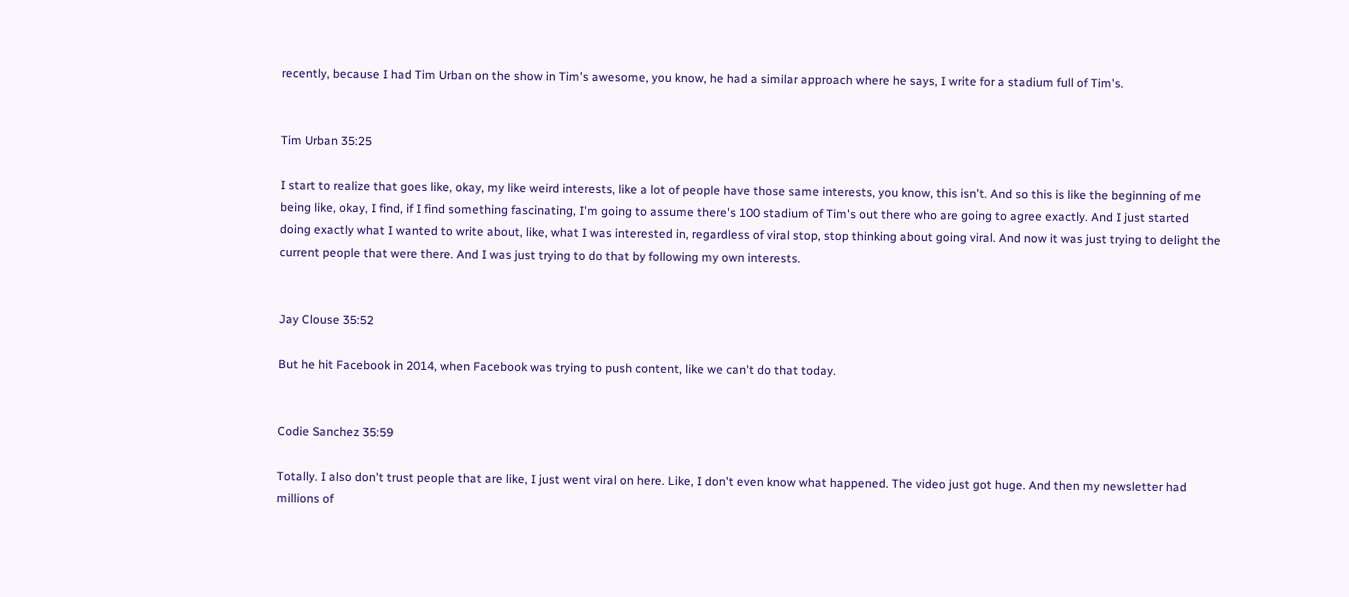recently, because I had Tim Urban on the show in Tim's awesome, you know, he had a similar approach where he says, I write for a stadium full of Tim's.


Tim Urban 35:25

I start to realize that goes like, okay, my like weird interests, like a lot of people have those same interests, you know, this isn't. And so this is like the beginning of me being like, okay, I find, if I find something fascinating, I'm going to assume there's 100 stadium of Tim's out there who are going to agree exactly. And I just started doing exactly what I wanted to write about, like, what I was interested in, regardless of viral stop, stop thinking about going viral. And now it was just trying to delight the current people that were there. And I was just trying to do that by following my own interests.


Jay Clouse 35:52

But he hit Facebook in 2014, when Facebook was trying to push content, like we can't do that today.


Codie Sanchez 35:59

Totally. I also don't trust people that are like, I just went viral on here. Like, I don't even know what happened. The video just got huge. And then my newsletter had millions of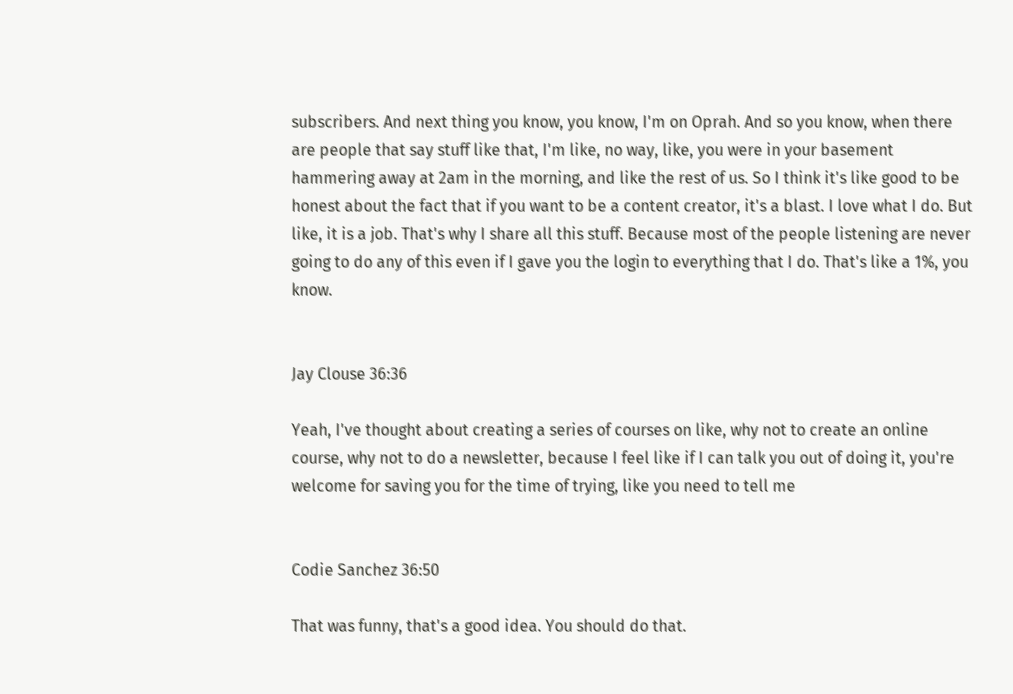subscribers. And next thing you know, you know, I'm on Oprah. And so you know, when there are people that say stuff like that, I'm like, no way, like, you were in your basement hammering away at 2am in the morning, and like the rest of us. So I think it's like good to be honest about the fact that if you want to be a content creator, it's a blast. I love what I do. But like, it is a job. That's why I share all this stuff. Because most of the people listening are never going to do any of this even if I gave you the login to everything that I do. That's like a 1%, you know.


Jay Clouse 36:36

Yeah, I've thought about creating a series of courses on like, why not to create an online course, why not to do a newsletter, because I feel like if I can talk you out of doing it, you're welcome for saving you for the time of trying, like you need to tell me


Codie Sanchez 36:50

That was funny, that's a good idea. You should do that.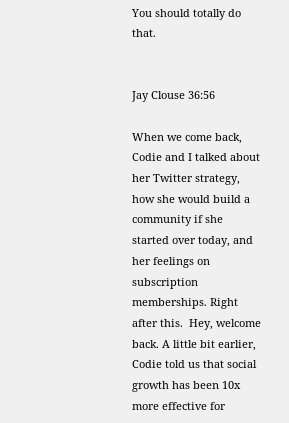You should totally do that.


Jay Clouse 36:56

When we come back, Codie and I talked about her Twitter strategy, how she would build a community if she started over today, and her feelings on subscription memberships. Right after this.  Hey, welcome back. A little bit earlier, Codie told us that social growth has been 10x more effective for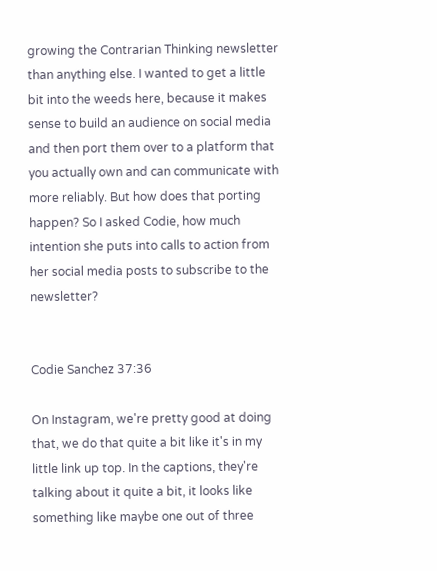growing the Contrarian Thinking newsletter than anything else. I wanted to get a little bit into the weeds here, because it makes sense to build an audience on social media and then port them over to a platform that you actually own and can communicate with more reliably. But how does that porting happen? So I asked Codie, how much intention she puts into calls to action from her social media posts to subscribe to the newsletter?


Codie Sanchez 37:36

On Instagram, we're pretty good at doing that, we do that quite a bit like it's in my little link up top. In the captions, they're talking about it quite a bit, it looks like something like maybe one out of three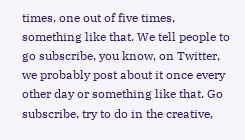times, one out of five times, something like that. We tell people to go subscribe, you know, on Twitter, we probably post about it once every other day or something like that. Go subscribe, try to do in the creative,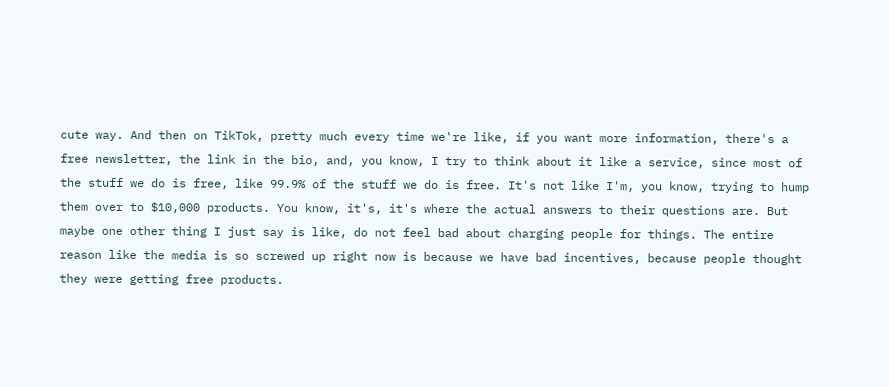cute way. And then on TikTok, pretty much every time we're like, if you want more information, there's a free newsletter, the link in the bio, and, you know, I try to think about it like a service, since most of the stuff we do is free, like 99.9% of the stuff we do is free. It's not like I'm, you know, trying to hump them over to $10,000 products. You know, it's, it's where the actual answers to their questions are. But maybe one other thing I just say is like, do not feel bad about charging people for things. The entire reason like the media is so screwed up right now is because we have bad incentives, because people thought they were getting free products.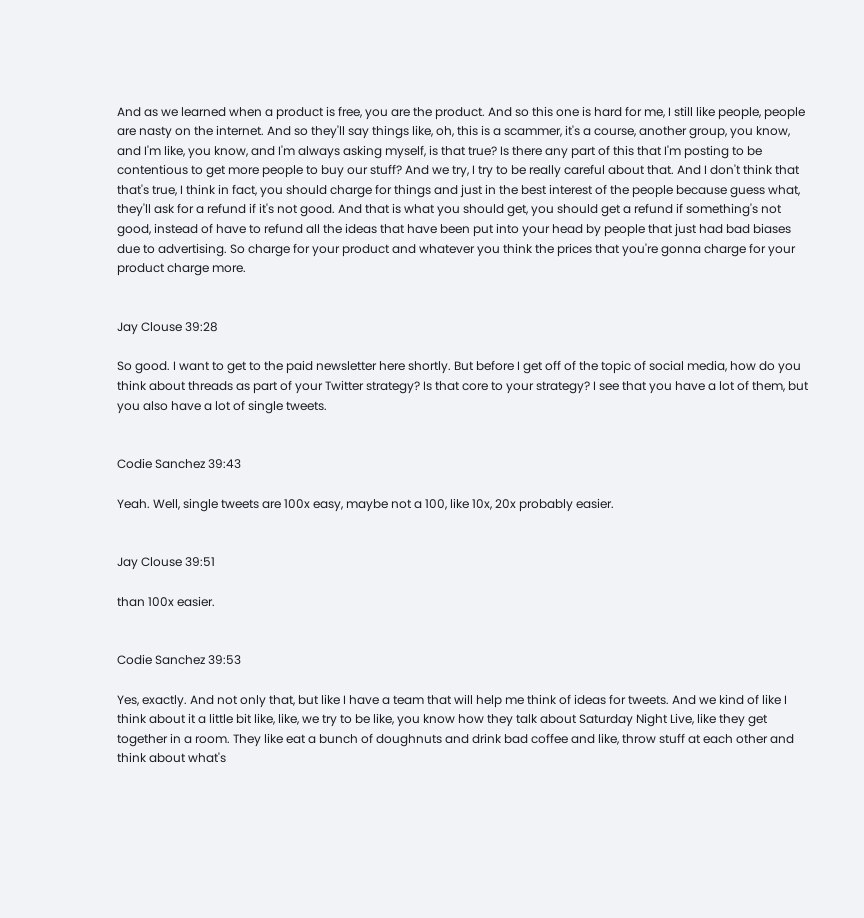And as we learned when a product is free, you are the product. And so this one is hard for me, I still like people, people are nasty on the internet. And so they'll say things like, oh, this is a scammer, it's a course, another group, you know, and I'm like, you know, and I'm always asking myself, is that true? Is there any part of this that I'm posting to be contentious to get more people to buy our stuff? And we try, I try to be really careful about that. And I don't think that that's true, I think in fact, you should charge for things and just in the best interest of the people because guess what, they'll ask for a refund if it's not good. And that is what you should get, you should get a refund if something's not good, instead of have to refund all the ideas that have been put into your head by people that just had bad biases due to advertising. So charge for your product and whatever you think the prices that you're gonna charge for your product charge more.


Jay Clouse 39:28

So good. I want to get to the paid newsletter here shortly. But before I get off of the topic of social media, how do you think about threads as part of your Twitter strategy? Is that core to your strategy? I see that you have a lot of them, but you also have a lot of single tweets.


Codie Sanchez 39:43

Yeah. Well, single tweets are 100x easy, maybe not a 100, like 10x, 20x probably easier.


Jay Clouse 39:51

than 100x easier.


Codie Sanchez 39:53

Yes, exactly. And not only that, but like I have a team that will help me think of ideas for tweets. And we kind of like I think about it a little bit like, like, we try to be like, you know how they talk about Saturday Night Live, like they get together in a room. They like eat a bunch of doughnuts and drink bad coffee and like, throw stuff at each other and think about what's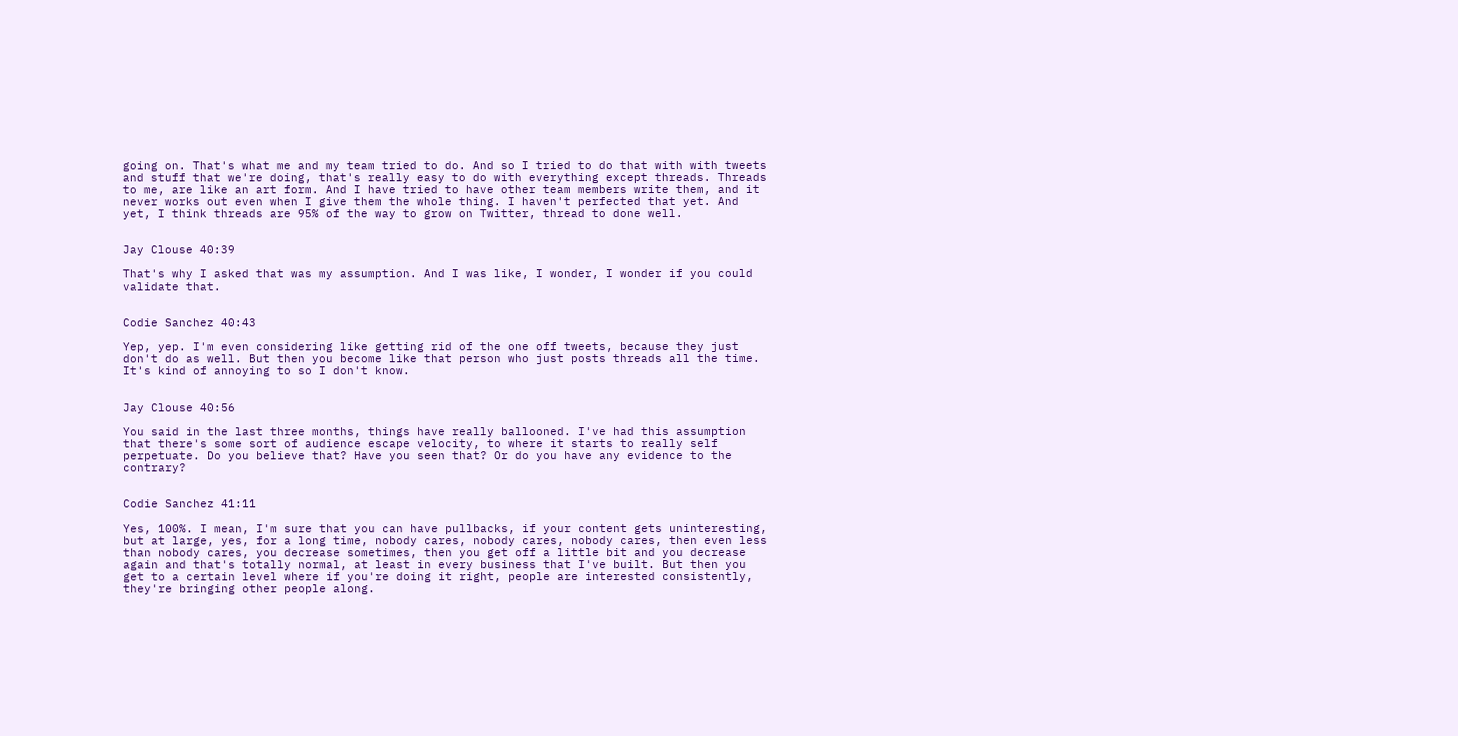going on. That's what me and my team tried to do. And so I tried to do that with with tweets and stuff that we're doing, that's really easy to do with everything except threads. Threads to me, are like an art form. And I have tried to have other team members write them, and it never works out even when I give them the whole thing. I haven't perfected that yet. And yet, I think threads are 95% of the way to grow on Twitter, thread to done well.


Jay Clouse 40:39

That's why I asked that was my assumption. And I was like, I wonder, I wonder if you could validate that.


Codie Sanchez 40:43

Yep, yep. I'm even considering like getting rid of the one off tweets, because they just don't do as well. But then you become like that person who just posts threads all the time. It's kind of annoying to so I don't know.


Jay Clouse 40:56

You said in the last three months, things have really ballooned. I've had this assumption that there's some sort of audience escape velocity, to where it starts to really self perpetuate. Do you believe that? Have you seen that? Or do you have any evidence to the contrary?


Codie Sanchez 41:11

Yes, 100%. I mean, I'm sure that you can have pullbacks, if your content gets uninteresting, but at large, yes, for a long time, nobody cares, nobody cares, nobody cares, then even less than nobody cares, you decrease sometimes, then you get off a little bit and you decrease again and that's totally normal, at least in every business that I've built. But then you get to a certain level where if you're doing it right, people are interested consistently, they're bringing other people along.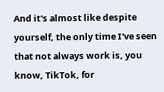And it's almost like despite yourself, the only time I've seen that not always work is, you know, TikTok, for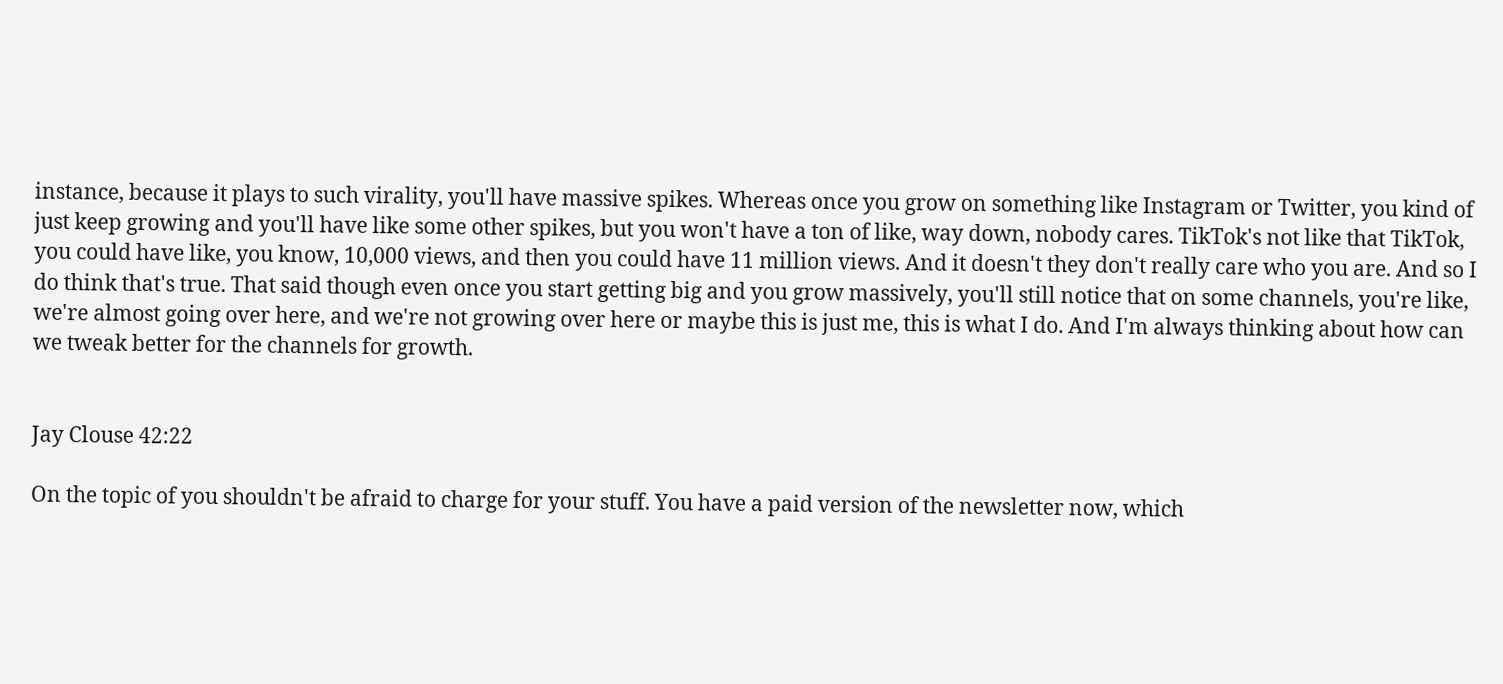instance, because it plays to such virality, you'll have massive spikes. Whereas once you grow on something like Instagram or Twitter, you kind of just keep growing and you'll have like some other spikes, but you won't have a ton of like, way down, nobody cares. TikTok's not like that TikTok, you could have like, you know, 10,000 views, and then you could have 11 million views. And it doesn't they don't really care who you are. And so I do think that's true. That said though even once you start getting big and you grow massively, you'll still notice that on some channels, you're like, we're almost going over here, and we're not growing over here or maybe this is just me, this is what I do. And I'm always thinking about how can we tweak better for the channels for growth.


Jay Clouse 42:22

On the topic of you shouldn't be afraid to charge for your stuff. You have a paid version of the newsletter now, which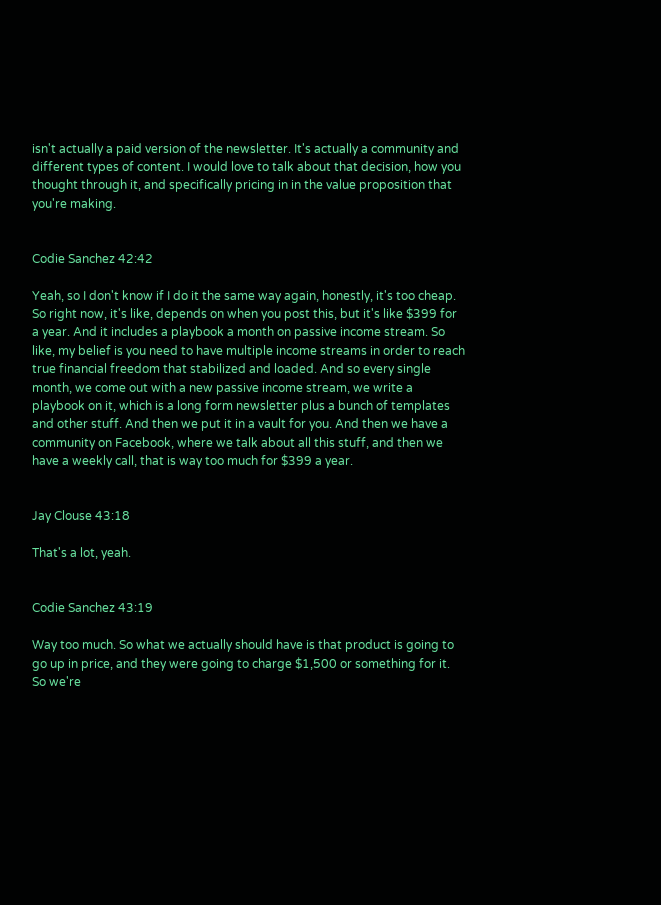isn't actually a paid version of the newsletter. It's actually a community and different types of content. I would love to talk about that decision, how you thought through it, and specifically pricing in in the value proposition that you're making.


Codie Sanchez 42:42

Yeah, so I don't know if I do it the same way again, honestly, it's too cheap. So right now, it's like, depends on when you post this, but it's like $399 for a year. And it includes a playbook a month on passive income stream. So like, my belief is you need to have multiple income streams in order to reach true financial freedom that stabilized and loaded. And so every single month, we come out with a new passive income stream, we write a playbook on it, which is a long form newsletter plus a bunch of templates and other stuff. And then we put it in a vault for you. And then we have a community on Facebook, where we talk about all this stuff, and then we have a weekly call, that is way too much for $399 a year.


Jay Clouse 43:18

That's a lot, yeah.


Codie Sanchez 43:19

Way too much. So what we actually should have is that product is going to go up in price, and they were going to charge $1,500 or something for it. So we're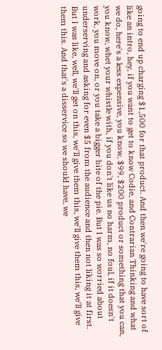going to end up charging $1,500 for that product. And then we're going to have sort of like an intro, hey, if you want to get to know Codie, and Contrarian Thinking and what we do, here's a less expensive, you know, $99, $200 product or something that you can, you know, whet your whistle with, if you don't like us no harm, no foul, if it doesn't work, you move on, or you take a bigger bite of the pie. But I was so worried about underserving and asking for even $5 from the audience and then not liking it at first. But I was like, well, we'll get on this, we'll give them this, we'll give them this, we'll give them this. And that's a disservice so we should have, we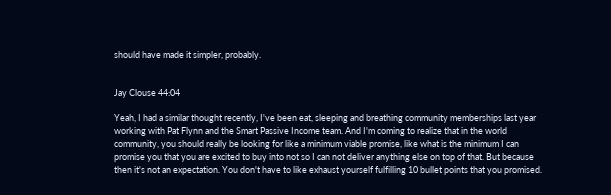should have made it simpler, probably.


Jay Clouse 44:04

Yeah, I had a similar thought recently, I've been eat, sleeping and breathing community memberships last year working with Pat Flynn and the Smart Passive Income team. And I'm coming to realize that in the world community, you should really be looking for like a minimum viable promise, like what is the minimum I can promise you that you are excited to buy into not so I can not deliver anything else on top of that. But because then it's not an expectation. You don't have to like exhaust yourself fulfilling 10 bullet points that you promised.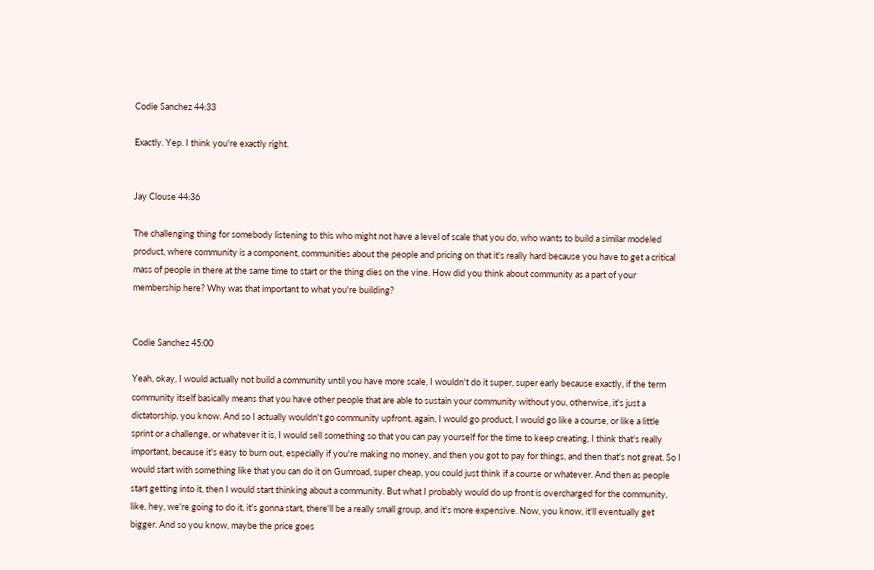Codie Sanchez 44:33

Exactly. Yep. I think you're exactly right.


Jay Clouse 44:36

The challenging thing for somebody listening to this who might not have a level of scale that you do, who wants to build a similar modeled product, where community is a component, communities about the people and pricing on that it's really hard because you have to get a critical mass of people in there at the same time to start or the thing dies on the vine. How did you think about community as a part of your membership here? Why was that important to what you're building?


Codie Sanchez 45:00

Yeah, okay, I would actually not build a community until you have more scale, I wouldn't do it super, super early because exactly, if the term community itself basically means that you have other people that are able to sustain your community without you, otherwise, it's just a dictatorship, you know. And so I actually wouldn't go community upfront, again, I would go product, I would go like a course, or like a little sprint or a challenge, or whatever it is, I would sell something so that you can pay yourself for the time to keep creating, I think that's really important, because it's easy to burn out, especially if you're making no money, and then you got to pay for things, and then that's not great. So I would start with something like that you can do it on Gumroad, super cheap, you could just think if a course or whatever. And then as people start getting into it, then I would start thinking about a community. But what I probably would do up front is overcharged for the community, like, hey, we're going to do it, it's gonna start, there'll be a really small group, and it's more expensive. Now, you know, it'll eventually get bigger. And so you know, maybe the price goes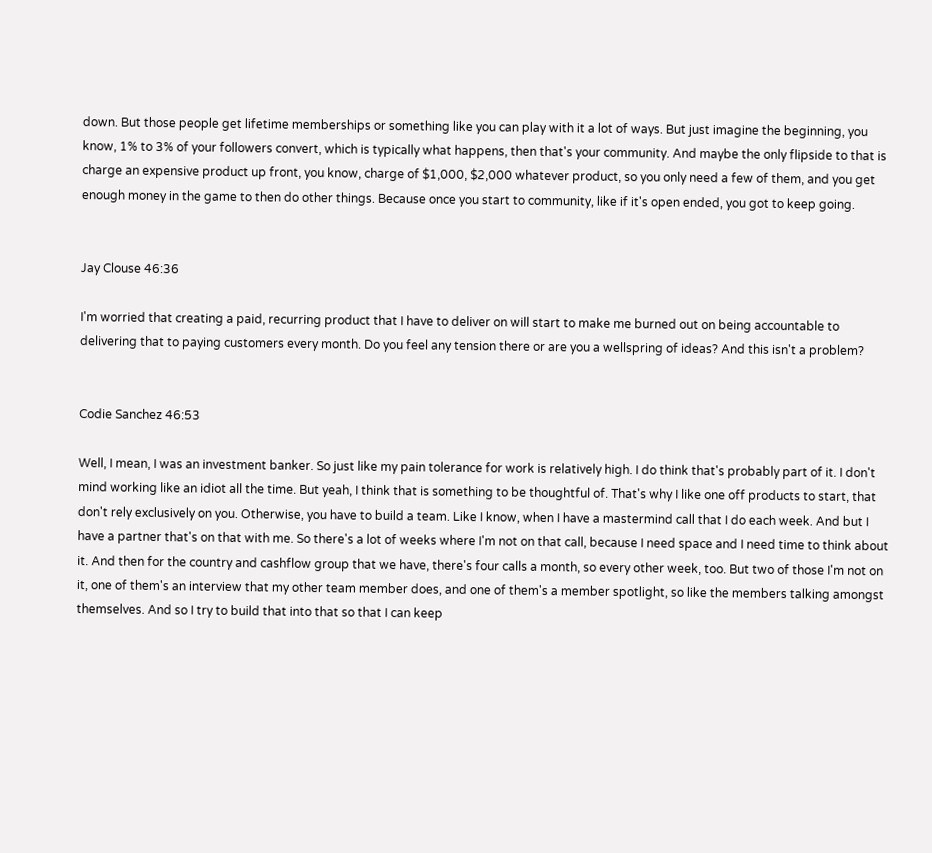down. But those people get lifetime memberships or something like you can play with it a lot of ways. But just imagine the beginning, you know, 1% to 3% of your followers convert, which is typically what happens, then that's your community. And maybe the only flipside to that is charge an expensive product up front, you know, charge of $1,000, $2,000 whatever product, so you only need a few of them, and you get enough money in the game to then do other things. Because once you start to community, like if it's open ended, you got to keep going.


Jay Clouse 46:36

I'm worried that creating a paid, recurring product that I have to deliver on will start to make me burned out on being accountable to delivering that to paying customers every month. Do you feel any tension there or are you a wellspring of ideas? And this isn't a problem?


Codie Sanchez 46:53

Well, I mean, I was an investment banker. So just like my pain tolerance for work is relatively high. I do think that's probably part of it. I don't mind working like an idiot all the time. But yeah, I think that is something to be thoughtful of. That's why I like one off products to start, that don't rely exclusively on you. Otherwise, you have to build a team. Like I know, when I have a mastermind call that I do each week. And but I have a partner that's on that with me. So there's a lot of weeks where I'm not on that call, because I need space and I need time to think about it. And then for the country and cashflow group that we have, there's four calls a month, so every other week, too. But two of those I'm not on it, one of them's an interview that my other team member does, and one of them's a member spotlight, so like the members talking amongst themselves. And so I try to build that into that so that I can keep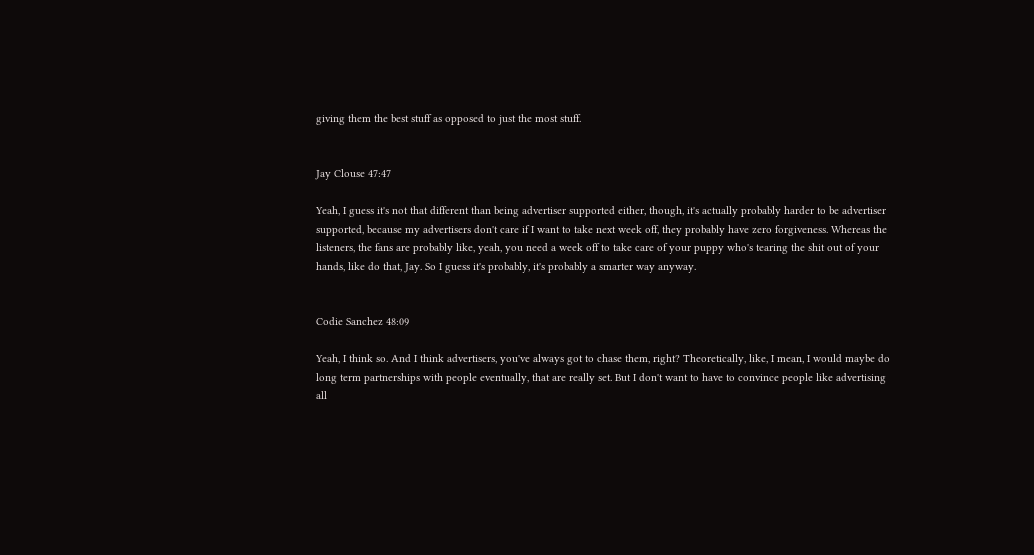giving them the best stuff as opposed to just the most stuff.


Jay Clouse 47:47

Yeah, I guess it's not that different than being advertiser supported either, though, it's actually probably harder to be advertiser supported, because my advertisers don't care if I want to take next week off, they probably have zero forgiveness. Whereas the listeners, the fans are probably like, yeah, you need a week off to take care of your puppy who's tearing the shit out of your hands, like do that, Jay. So I guess it's probably, it's probably a smarter way anyway.


Codie Sanchez 48:09

Yeah, I think so. And I think advertisers, you've always got to chase them, right? Theoretically, like, I mean, I would maybe do long term partnerships with people eventually, that are really set. But I don't want to have to convince people like advertising all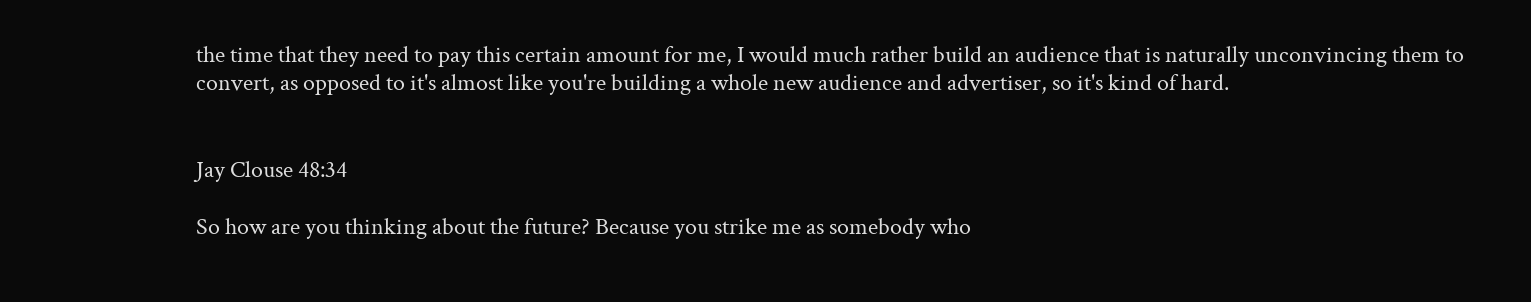the time that they need to pay this certain amount for me, I would much rather build an audience that is naturally unconvincing them to convert, as opposed to it's almost like you're building a whole new audience and advertiser, so it's kind of hard.


Jay Clouse 48:34

So how are you thinking about the future? Because you strike me as somebody who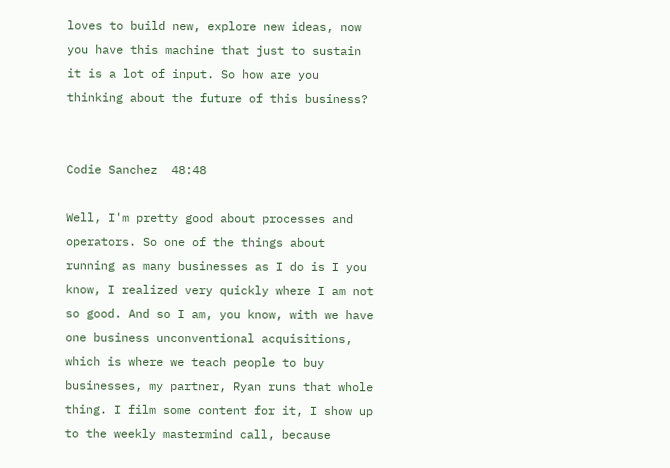loves to build new, explore new ideas, now you have this machine that just to sustain it is a lot of input. So how are you thinking about the future of this business?


Codie Sanchez  48:48

Well, I'm pretty good about processes and operators. So one of the things about running as many businesses as I do is I you know, I realized very quickly where I am not so good. And so I am, you know, with we have one business unconventional acquisitions, which is where we teach people to buy businesses, my partner, Ryan runs that whole thing. I film some content for it, I show up to the weekly mastermind call, because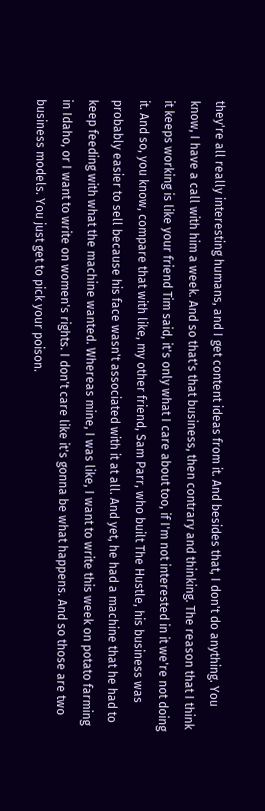they're all really interesting humans, and I get content ideas from it. And besides that, I don't do anything. You know, I have a call with him a week. And so that's that business, then contrary and thinking. The reason that I think it keeps working is like your friend Tim said, it's only what I care about too, if I'm not interested in it we're not doing it. And so, you know, compare that with like, my other friend, Sam Parr, who built The Hustle, his business was probably easier to sell because his face wasn't associated with it at all. And yet, he had a machine that he had to keep feeding with what the machine wanted. Whereas mine, I was like, I want to write this week on potato farming in Idaho, or I want to write on women's rights. I don't care like it's gonna be what happens. And so those are two business models. You just get to pick your poison.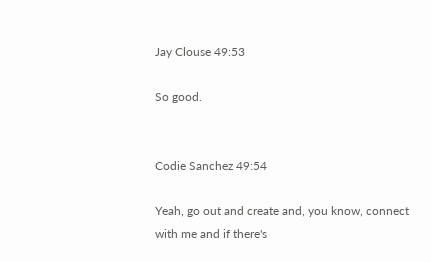Jay Clouse 49:53

So good.


Codie Sanchez 49:54

Yeah, go out and create and, you know, connect with me and if there's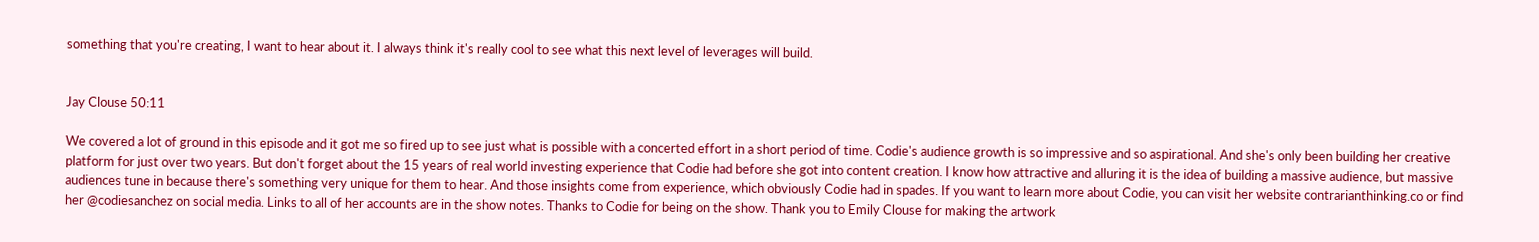something that you're creating, I want to hear about it. I always think it's really cool to see what this next level of leverages will build.


Jay Clouse 50:11

We covered a lot of ground in this episode and it got me so fired up to see just what is possible with a concerted effort in a short period of time. Codie's audience growth is so impressive and so aspirational. And she's only been building her creative platform for just over two years. But don't forget about the 15 years of real world investing experience that Codie had before she got into content creation. I know how attractive and alluring it is the idea of building a massive audience, but massive audiences tune in because there's something very unique for them to hear. And those insights come from experience, which obviously Codie had in spades. If you want to learn more about Codie, you can visit her website contrarianthinking.co or find her @codiesanchez on social media. Links to all of her accounts are in the show notes. Thanks to Codie for being on the show. Thank you to Emily Clouse for making the artwork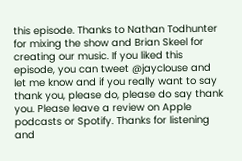this episode. Thanks to Nathan Todhunter for mixing the show and Brian Skeel for creating our music. If you liked this episode, you can tweet @jayclouse and let me know and if you really want to say thank you, please do, please do say thank you. Please leave a review on Apple podcasts or Spotify. Thanks for listening and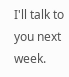I'll talk to you next week.